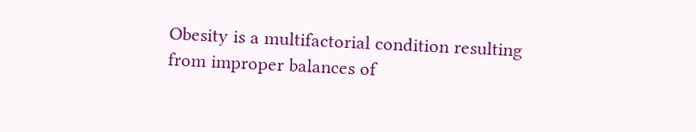Obesity is a multifactorial condition resulting from improper balances of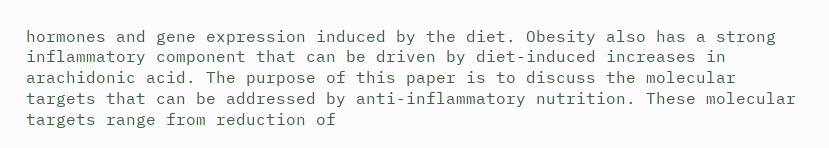hormones and gene expression induced by the diet. Obesity also has a strong inflammatory component that can be driven by diet-induced increases in arachidonic acid. The purpose of this paper is to discuss the molecular targets that can be addressed by anti-inflammatory nutrition. These molecular targets range from reduction of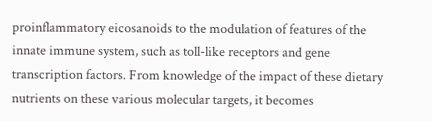proinflammatory eicosanoids to the modulation of features of the innate immune system, such as toll-like receptors and gene transcription factors. From knowledge of the impact of these dietary nutrients on these various molecular targets, it becomes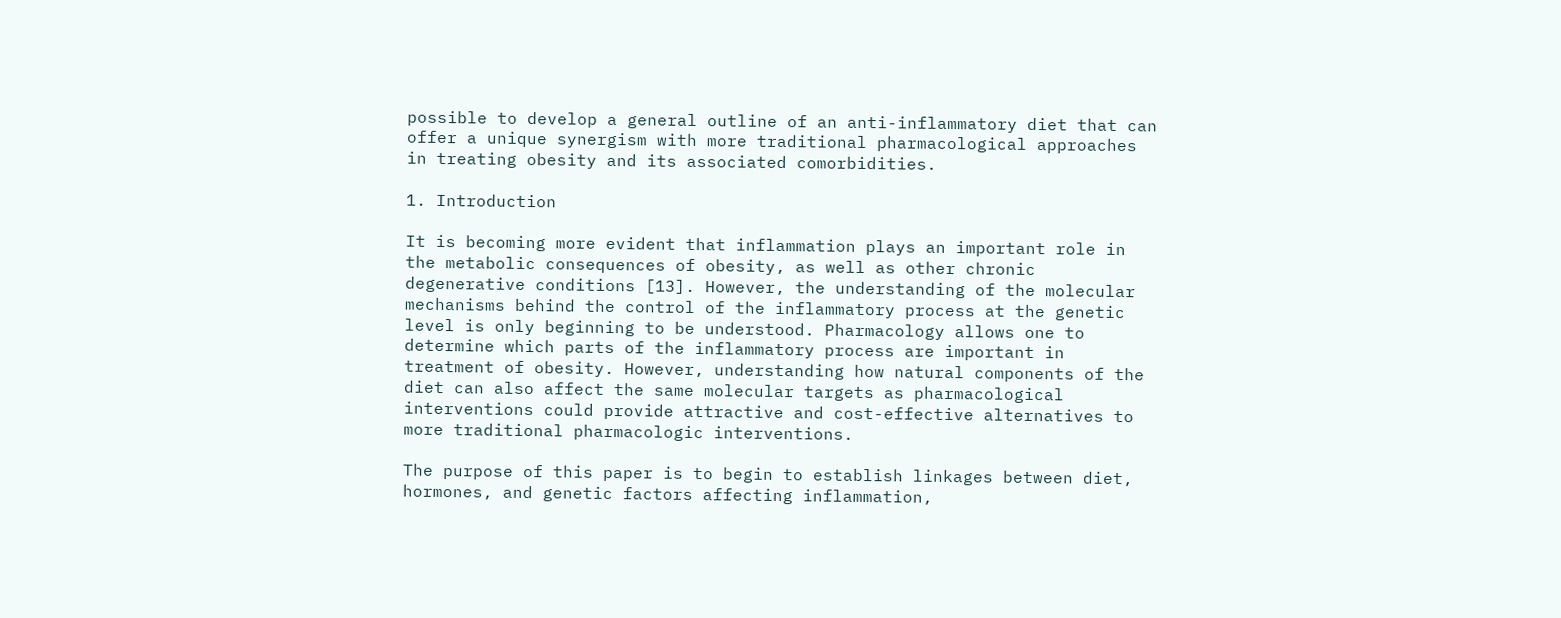possible to develop a general outline of an anti-inflammatory diet that can offer a unique synergism with more traditional pharmacological approaches in treating obesity and its associated comorbidities.

1. Introduction

It is becoming more evident that inflammation plays an important role in the metabolic consequences of obesity, as well as other chronic degenerative conditions [13]. However, the understanding of the molecular mechanisms behind the control of the inflammatory process at the genetic level is only beginning to be understood. Pharmacology allows one to determine which parts of the inflammatory process are important in treatment of obesity. However, understanding how natural components of the diet can also affect the same molecular targets as pharmacological interventions could provide attractive and cost-effective alternatives to more traditional pharmacologic interventions.

The purpose of this paper is to begin to establish linkages between diet, hormones, and genetic factors affecting inflammation,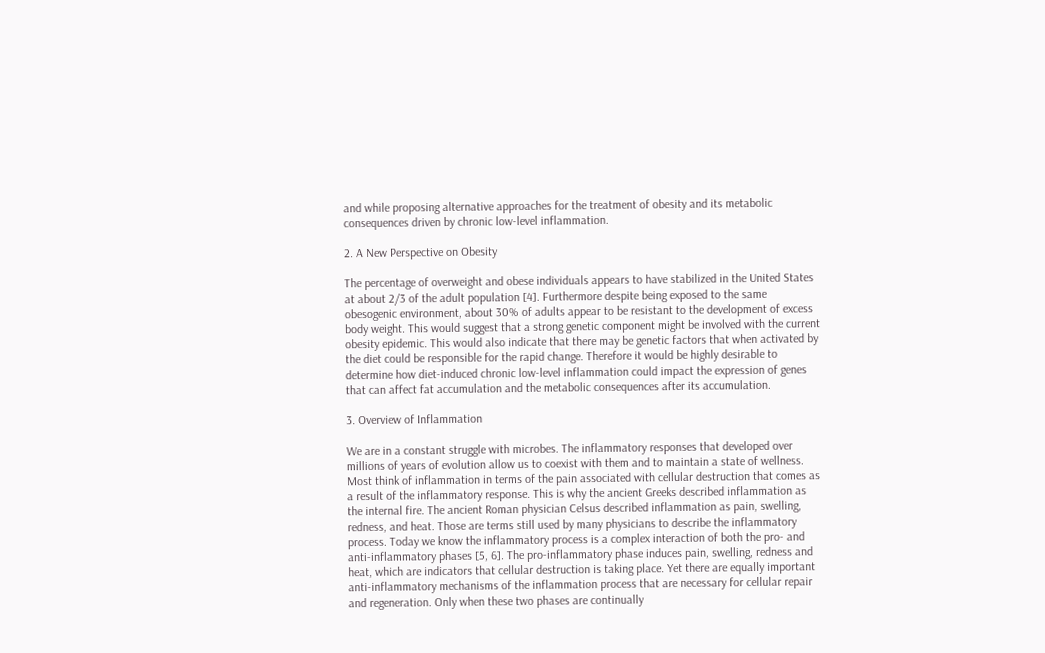and while proposing alternative approaches for the treatment of obesity and its metabolic consequences driven by chronic low-level inflammation.

2. A New Perspective on Obesity

The percentage of overweight and obese individuals appears to have stabilized in the United States at about 2/3 of the adult population [4]. Furthermore despite being exposed to the same obesogenic environment, about 30% of adults appear to be resistant to the development of excess body weight. This would suggest that a strong genetic component might be involved with the current obesity epidemic. This would also indicate that there may be genetic factors that when activated by the diet could be responsible for the rapid change. Therefore it would be highly desirable to determine how diet-induced chronic low-level inflammation could impact the expression of genes that can affect fat accumulation and the metabolic consequences after its accumulation.

3. Overview of Inflammation

We are in a constant struggle with microbes. The inflammatory responses that developed over millions of years of evolution allow us to coexist with them and to maintain a state of wellness. Most think of inflammation in terms of the pain associated with cellular destruction that comes as a result of the inflammatory response. This is why the ancient Greeks described inflammation as the internal fire. The ancient Roman physician Celsus described inflammation as pain, swelling, redness, and heat. Those are terms still used by many physicians to describe the inflammatory process. Today we know the inflammatory process is a complex interaction of both the pro- and anti-inflammatory phases [5, 6]. The pro-inflammatory phase induces pain, swelling, redness and heat, which are indicators that cellular destruction is taking place. Yet there are equally important anti-inflammatory mechanisms of the inflammation process that are necessary for cellular repair and regeneration. Only when these two phases are continually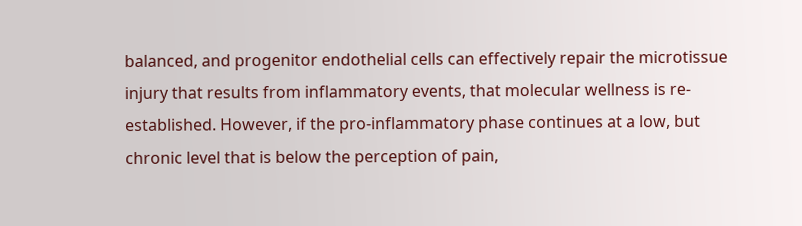balanced, and progenitor endothelial cells can effectively repair the microtissue injury that results from inflammatory events, that molecular wellness is re-established. However, if the pro-inflammatory phase continues at a low, but chronic level that is below the perception of pain,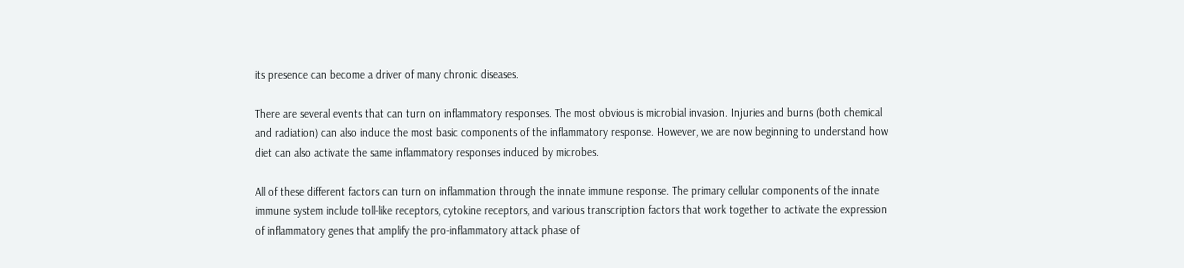its presence can become a driver of many chronic diseases.

There are several events that can turn on inflammatory responses. The most obvious is microbial invasion. Injuries and burns (both chemical and radiation) can also induce the most basic components of the inflammatory response. However, we are now beginning to understand how diet can also activate the same inflammatory responses induced by microbes.

All of these different factors can turn on inflammation through the innate immune response. The primary cellular components of the innate immune system include toll-like receptors, cytokine receptors, and various transcription factors that work together to activate the expression of inflammatory genes that amplify the pro-inflammatory attack phase of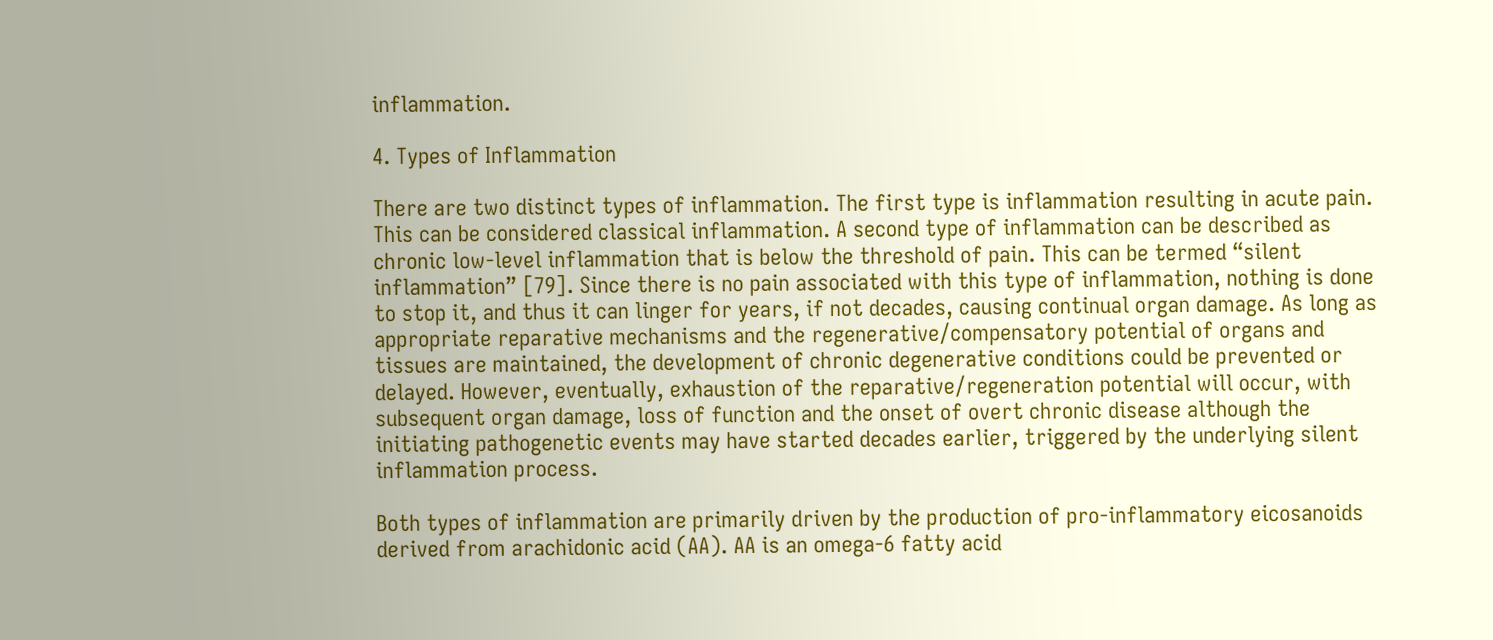inflammation.

4. Types of Inflammation

There are two distinct types of inflammation. The first type is inflammation resulting in acute pain. This can be considered classical inflammation. A second type of inflammation can be described as chronic low-level inflammation that is below the threshold of pain. This can be termed “silent inflammation” [79]. Since there is no pain associated with this type of inflammation, nothing is done to stop it, and thus it can linger for years, if not decades, causing continual organ damage. As long as appropriate reparative mechanisms and the regenerative/compensatory potential of organs and tissues are maintained, the development of chronic degenerative conditions could be prevented or delayed. However, eventually, exhaustion of the reparative/regeneration potential will occur, with subsequent organ damage, loss of function and the onset of overt chronic disease although the initiating pathogenetic events may have started decades earlier, triggered by the underlying silent inflammation process.

Both types of inflammation are primarily driven by the production of pro-inflammatory eicosanoids derived from arachidonic acid (AA). AA is an omega-6 fatty acid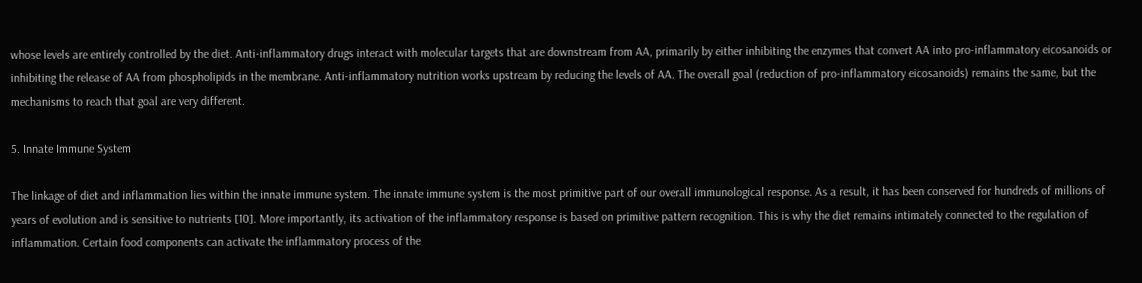whose levels are entirely controlled by the diet. Anti-inflammatory drugs interact with molecular targets that are downstream from AA, primarily by either inhibiting the enzymes that convert AA into pro-inflammatory eicosanoids or inhibiting the release of AA from phospholipids in the membrane. Anti-inflammatory nutrition works upstream by reducing the levels of AA. The overall goal (reduction of pro-inflammatory eicosanoids) remains the same, but the mechanisms to reach that goal are very different.

5. Innate Immune System

The linkage of diet and inflammation lies within the innate immune system. The innate immune system is the most primitive part of our overall immunological response. As a result, it has been conserved for hundreds of millions of years of evolution and is sensitive to nutrients [10]. More importantly, its activation of the inflammatory response is based on primitive pattern recognition. This is why the diet remains intimately connected to the regulation of inflammation. Certain food components can activate the inflammatory process of the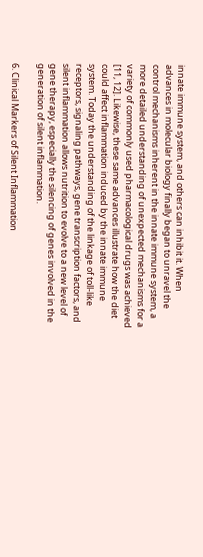innate immune system, and others can inhibit it. When advances in molecular biology finally began to unravel the control mechanisms inherent in the innate immune system, a more detailed understanding of unexpected mechanisms for a variety of commonly used pharmacological drugs was achieved [11, 12]. Likewise, these same advances illustrate how the diet could affect inflammation induced by the innate immune system. Today the understanding of the linkage of toll-like receptors, signaling pathways, gene transcription factors, and silent inflammation allows nutrition to evolve to a new level of gene therapy, especially the silencing of genes involved in the generation of silent inflammation.

6. Clinical Markers of Silent Inflammation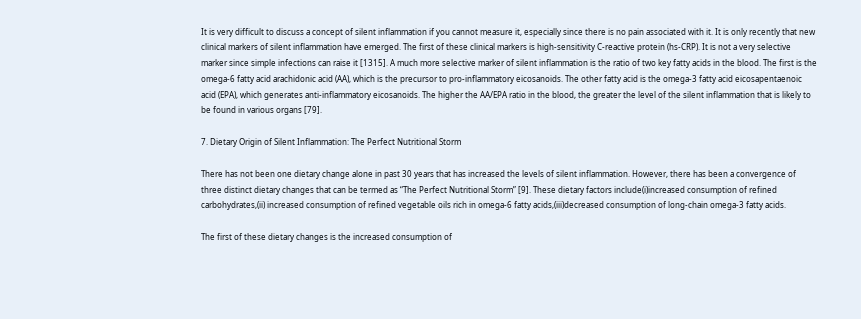It is very difficult to discuss a concept of silent inflammation if you cannot measure it, especially since there is no pain associated with it. It is only recently that new clinical markers of silent inflammation have emerged. The first of these clinical markers is high-sensitivity C-reactive protein (hs-CRP). It is not a very selective marker since simple infections can raise it [1315]. A much more selective marker of silent inflammation is the ratio of two key fatty acids in the blood. The first is the omega-6 fatty acid arachidonic acid (AA), which is the precursor to pro-inflammatory eicosanoids. The other fatty acid is the omega-3 fatty acid eicosapentaenoic acid (EPA), which generates anti-inflammatory eicosanoids. The higher the AA/EPA ratio in the blood, the greater the level of the silent inflammation that is likely to be found in various organs [79].

7. Dietary Origin of Silent Inflammation: The Perfect Nutritional Storm

There has not been one dietary change alone in past 30 years that has increased the levels of silent inflammation. However, there has been a convergence of three distinct dietary changes that can be termed as “The Perfect Nutritional Storm” [9]. These dietary factors include(i)increased consumption of refined carbohydrates,(ii) increased consumption of refined vegetable oils rich in omega-6 fatty acids,(iii)decreased consumption of long-chain omega-3 fatty acids.

The first of these dietary changes is the increased consumption of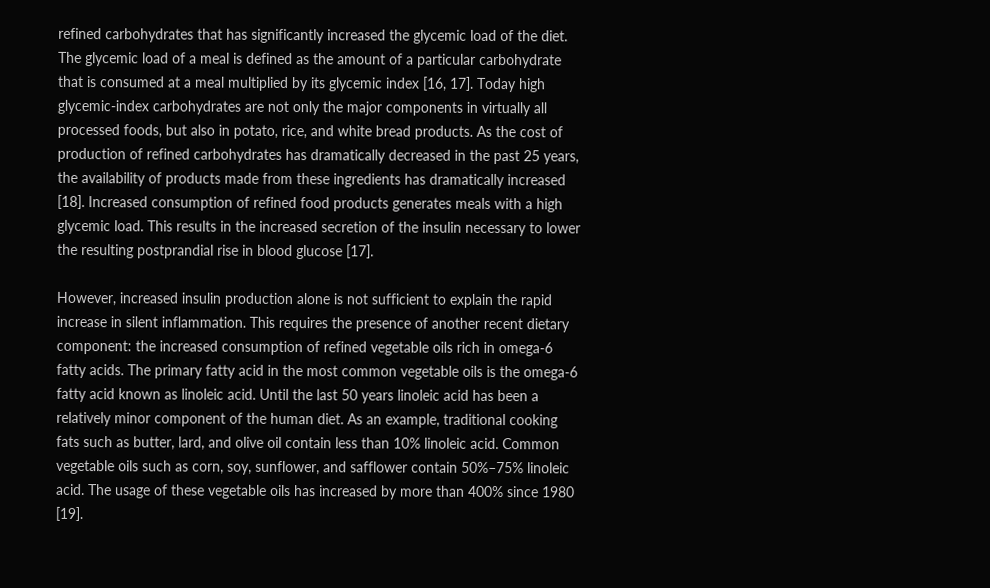refined carbohydrates that has significantly increased the glycemic load of the diet. The glycemic load of a meal is defined as the amount of a particular carbohydrate that is consumed at a meal multiplied by its glycemic index [16, 17]. Today high glycemic-index carbohydrates are not only the major components in virtually all processed foods, but also in potato, rice, and white bread products. As the cost of production of refined carbohydrates has dramatically decreased in the past 25 years, the availability of products made from these ingredients has dramatically increased [18]. Increased consumption of refined food products generates meals with a high glycemic load. This results in the increased secretion of the insulin necessary to lower the resulting postprandial rise in blood glucose [17].

However, increased insulin production alone is not sufficient to explain the rapid increase in silent inflammation. This requires the presence of another recent dietary component: the increased consumption of refined vegetable oils rich in omega-6 fatty acids. The primary fatty acid in the most common vegetable oils is the omega-6 fatty acid known as linoleic acid. Until the last 50 years linoleic acid has been a relatively minor component of the human diet. As an example, traditional cooking fats such as butter, lard, and olive oil contain less than 10% linoleic acid. Common vegetable oils such as corn, soy, sunflower, and safflower contain 50%–75% linoleic acid. The usage of these vegetable oils has increased by more than 400% since 1980 [19].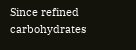Since refined carbohydrates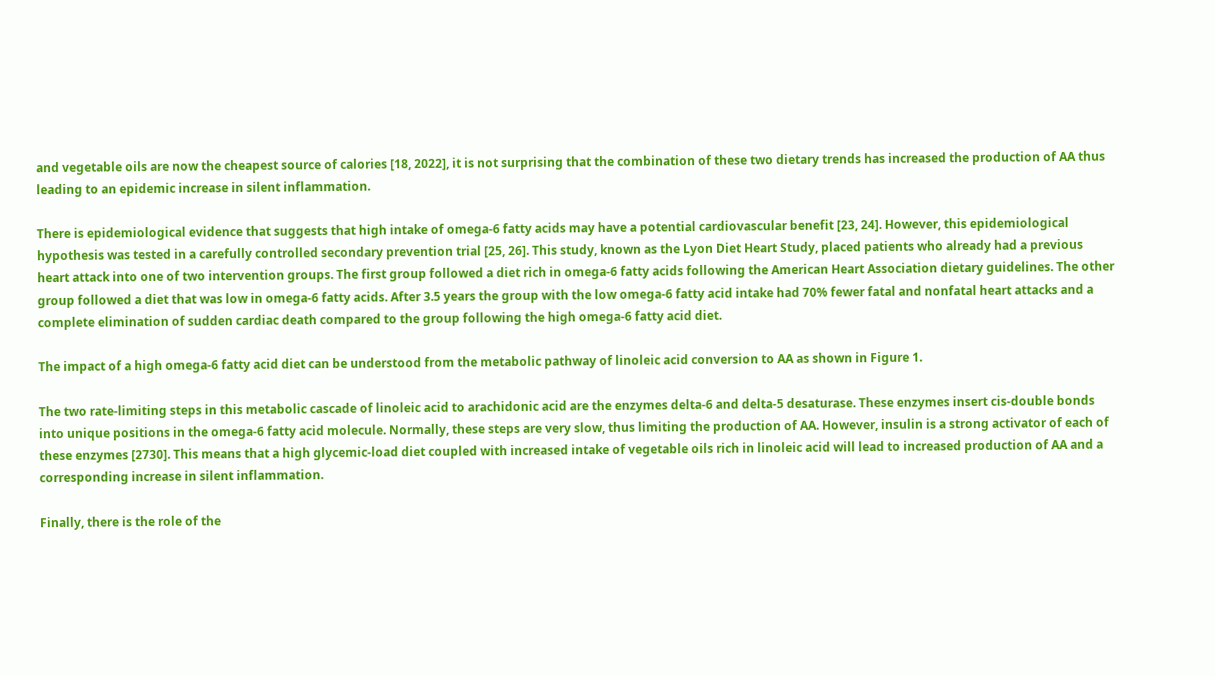and vegetable oils are now the cheapest source of calories [18, 2022], it is not surprising that the combination of these two dietary trends has increased the production of AA thus leading to an epidemic increase in silent inflammation.

There is epidemiological evidence that suggests that high intake of omega-6 fatty acids may have a potential cardiovascular benefit [23, 24]. However, this epidemiological hypothesis was tested in a carefully controlled secondary prevention trial [25, 26]. This study, known as the Lyon Diet Heart Study, placed patients who already had a previous heart attack into one of two intervention groups. The first group followed a diet rich in omega-6 fatty acids following the American Heart Association dietary guidelines. The other group followed a diet that was low in omega-6 fatty acids. After 3.5 years the group with the low omega-6 fatty acid intake had 70% fewer fatal and nonfatal heart attacks and a complete elimination of sudden cardiac death compared to the group following the high omega-6 fatty acid diet.

The impact of a high omega-6 fatty acid diet can be understood from the metabolic pathway of linoleic acid conversion to AA as shown in Figure 1.

The two rate-limiting steps in this metabolic cascade of linoleic acid to arachidonic acid are the enzymes delta-6 and delta-5 desaturase. These enzymes insert cis-double bonds into unique positions in the omega-6 fatty acid molecule. Normally, these steps are very slow, thus limiting the production of AA. However, insulin is a strong activator of each of these enzymes [2730]. This means that a high glycemic-load diet coupled with increased intake of vegetable oils rich in linoleic acid will lead to increased production of AA and a corresponding increase in silent inflammation.

Finally, there is the role of the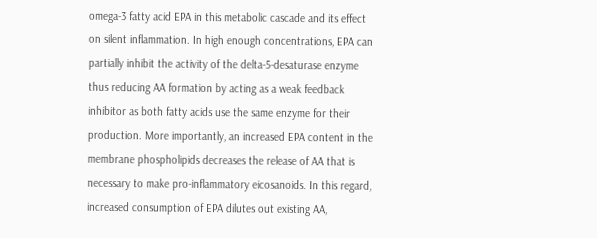omega-3 fatty acid EPA in this metabolic cascade and its effect on silent inflammation. In high enough concentrations, EPA can partially inhibit the activity of the delta-5-desaturase enzyme thus reducing AA formation by acting as a weak feedback inhibitor as both fatty acids use the same enzyme for their production. More importantly, an increased EPA content in the membrane phospholipids decreases the release of AA that is necessary to make pro-inflammatory eicosanoids. In this regard, increased consumption of EPA dilutes out existing AA,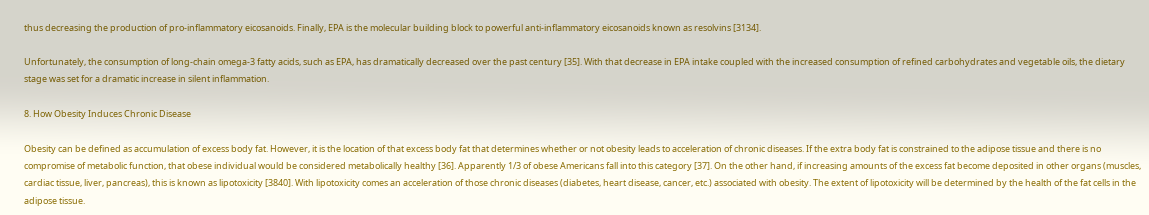thus decreasing the production of pro-inflammatory eicosanoids. Finally, EPA is the molecular building block to powerful anti-inflammatory eicosanoids known as resolvins [3134].

Unfortunately, the consumption of long-chain omega-3 fatty acids, such as EPA, has dramatically decreased over the past century [35]. With that decrease in EPA intake coupled with the increased consumption of refined carbohydrates and vegetable oils, the dietary stage was set for a dramatic increase in silent inflammation.

8. How Obesity Induces Chronic Disease

Obesity can be defined as accumulation of excess body fat. However, it is the location of that excess body fat that determines whether or not obesity leads to acceleration of chronic diseases. If the extra body fat is constrained to the adipose tissue and there is no compromise of metabolic function, that obese individual would be considered metabolically healthy [36]. Apparently 1/3 of obese Americans fall into this category [37]. On the other hand, if increasing amounts of the excess fat become deposited in other organs (muscles, cardiac tissue, liver, pancreas), this is known as lipotoxicity [3840]. With lipotoxicity comes an acceleration of those chronic diseases (diabetes, heart disease, cancer, etc.) associated with obesity. The extent of lipotoxicity will be determined by the health of the fat cells in the adipose tissue.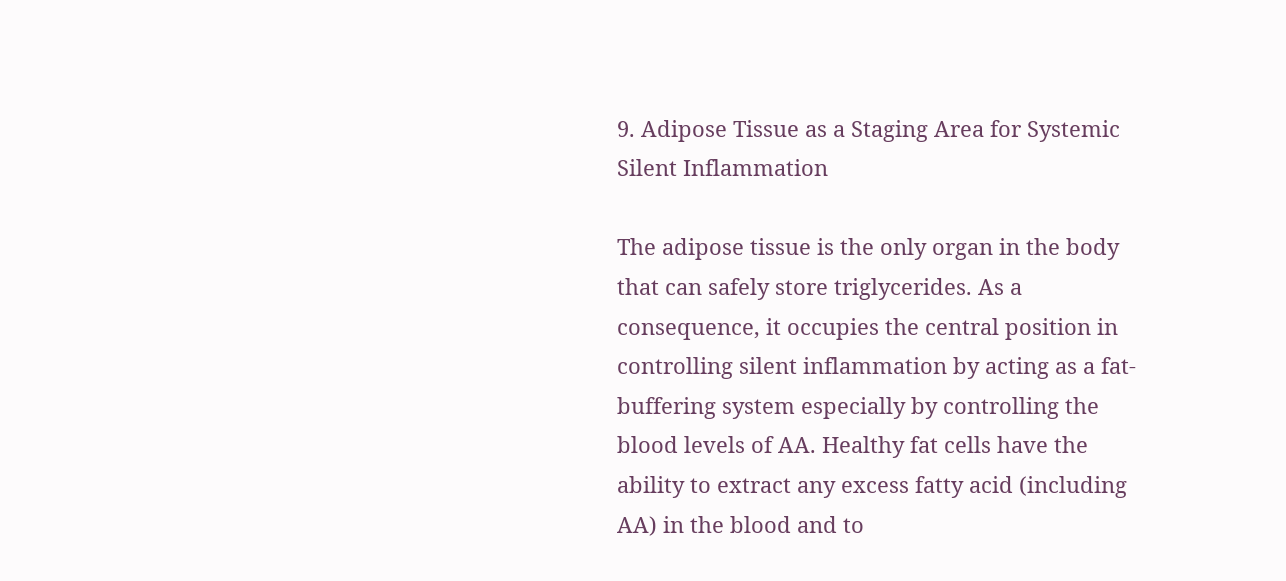9. Adipose Tissue as a Staging Area for Systemic Silent Inflammation

The adipose tissue is the only organ in the body that can safely store triglycerides. As a consequence, it occupies the central position in controlling silent inflammation by acting as a fat-buffering system especially by controlling the blood levels of AA. Healthy fat cells have the ability to extract any excess fatty acid (including AA) in the blood and to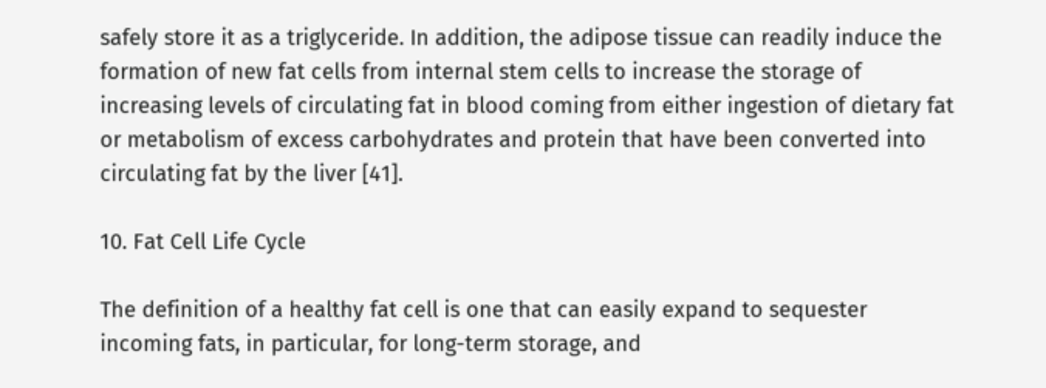safely store it as a triglyceride. In addition, the adipose tissue can readily induce the formation of new fat cells from internal stem cells to increase the storage of increasing levels of circulating fat in blood coming from either ingestion of dietary fat or metabolism of excess carbohydrates and protein that have been converted into circulating fat by the liver [41].

10. Fat Cell Life Cycle

The definition of a healthy fat cell is one that can easily expand to sequester incoming fats, in particular, for long-term storage, and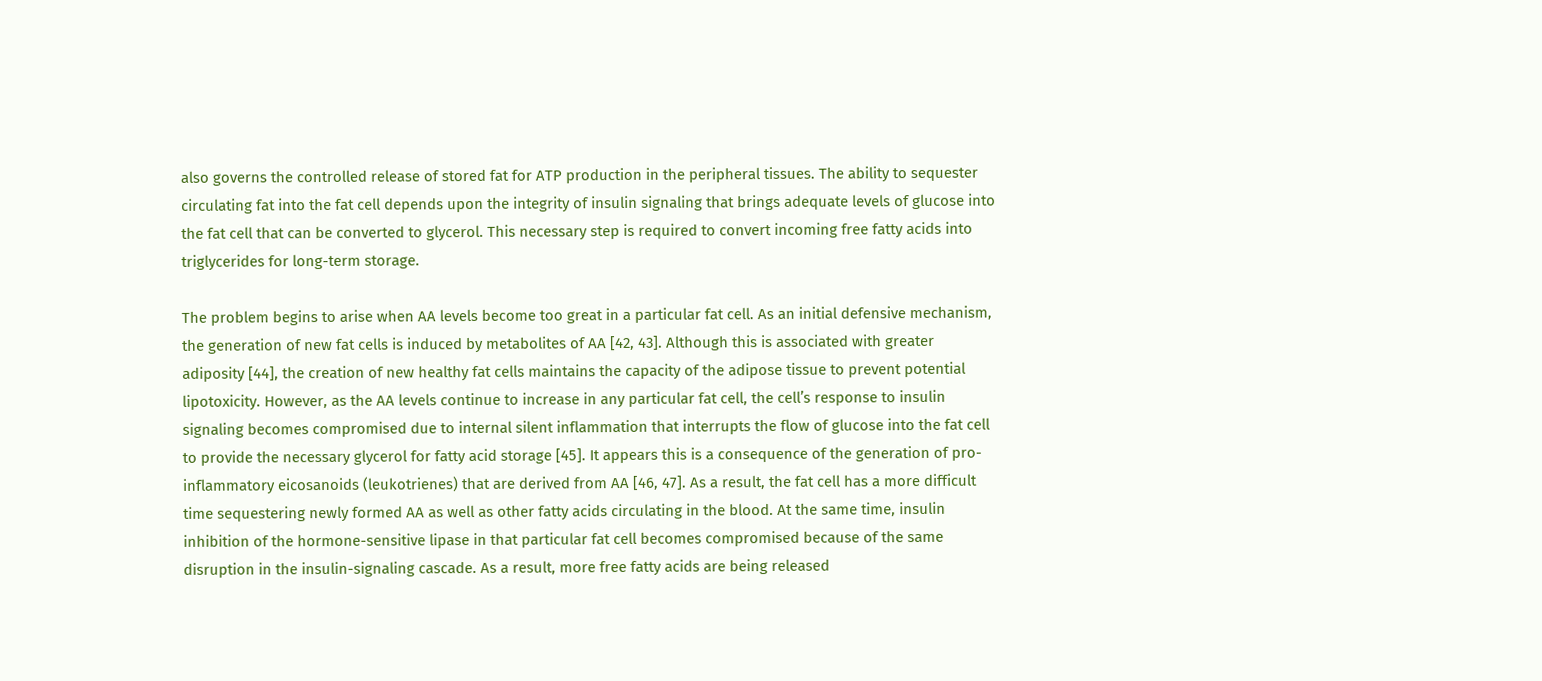also governs the controlled release of stored fat for ATP production in the peripheral tissues. The ability to sequester circulating fat into the fat cell depends upon the integrity of insulin signaling that brings adequate levels of glucose into the fat cell that can be converted to glycerol. This necessary step is required to convert incoming free fatty acids into triglycerides for long-term storage.

The problem begins to arise when AA levels become too great in a particular fat cell. As an initial defensive mechanism, the generation of new fat cells is induced by metabolites of AA [42, 43]. Although this is associated with greater adiposity [44], the creation of new healthy fat cells maintains the capacity of the adipose tissue to prevent potential lipotoxicity. However, as the AA levels continue to increase in any particular fat cell, the cell’s response to insulin signaling becomes compromised due to internal silent inflammation that interrupts the flow of glucose into the fat cell to provide the necessary glycerol for fatty acid storage [45]. It appears this is a consequence of the generation of pro-inflammatory eicosanoids (leukotrienes) that are derived from AA [46, 47]. As a result, the fat cell has a more difficult time sequestering newly formed AA as well as other fatty acids circulating in the blood. At the same time, insulin inhibition of the hormone-sensitive lipase in that particular fat cell becomes compromised because of the same disruption in the insulin-signaling cascade. As a result, more free fatty acids are being released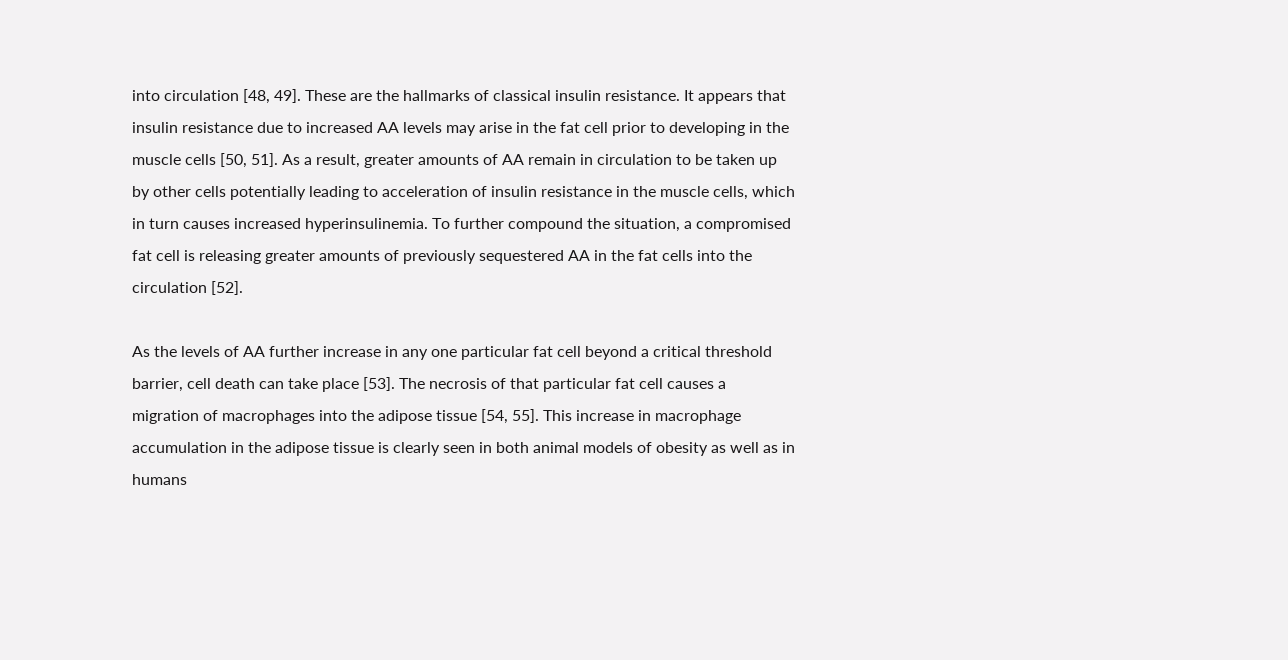into circulation [48, 49]. These are the hallmarks of classical insulin resistance. It appears that insulin resistance due to increased AA levels may arise in the fat cell prior to developing in the muscle cells [50, 51]. As a result, greater amounts of AA remain in circulation to be taken up by other cells potentially leading to acceleration of insulin resistance in the muscle cells, which in turn causes increased hyperinsulinemia. To further compound the situation, a compromised fat cell is releasing greater amounts of previously sequestered AA in the fat cells into the circulation [52].

As the levels of AA further increase in any one particular fat cell beyond a critical threshold barrier, cell death can take place [53]. The necrosis of that particular fat cell causes a migration of macrophages into the adipose tissue [54, 55]. This increase in macrophage accumulation in the adipose tissue is clearly seen in both animal models of obesity as well as in humans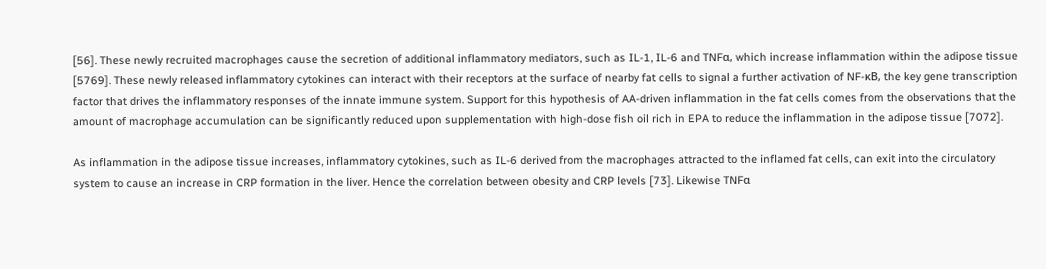[56]. These newly recruited macrophages cause the secretion of additional inflammatory mediators, such as IL-1, IL-6 and TNFα, which increase inflammation within the adipose tissue [5769]. These newly released inflammatory cytokines can interact with their receptors at the surface of nearby fat cells to signal a further activation of NF-κB, the key gene transcription factor that drives the inflammatory responses of the innate immune system. Support for this hypothesis of AA-driven inflammation in the fat cells comes from the observations that the amount of macrophage accumulation can be significantly reduced upon supplementation with high-dose fish oil rich in EPA to reduce the inflammation in the adipose tissue [7072].

As inflammation in the adipose tissue increases, inflammatory cytokines, such as IL-6 derived from the macrophages attracted to the inflamed fat cells, can exit into the circulatory system to cause an increase in CRP formation in the liver. Hence the correlation between obesity and CRP levels [73]. Likewise TNFα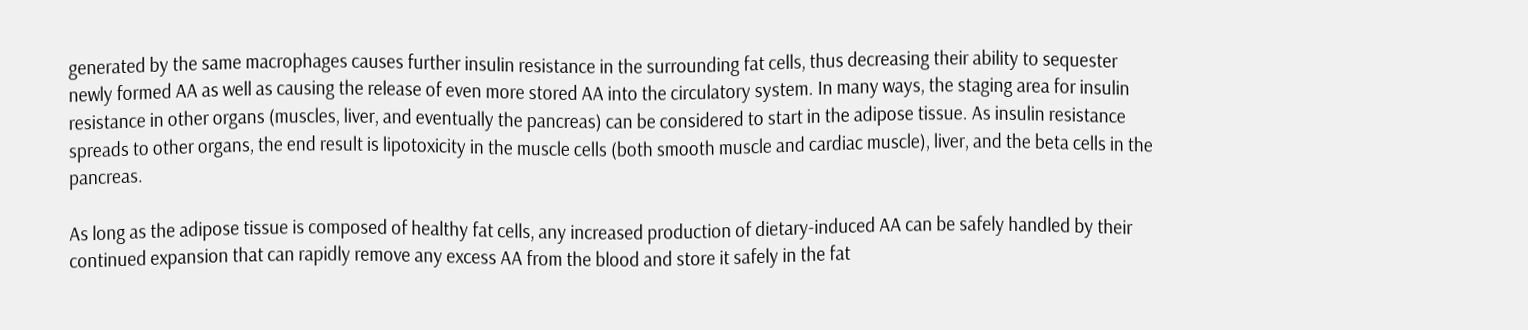generated by the same macrophages causes further insulin resistance in the surrounding fat cells, thus decreasing their ability to sequester newly formed AA as well as causing the release of even more stored AA into the circulatory system. In many ways, the staging area for insulin resistance in other organs (muscles, liver, and eventually the pancreas) can be considered to start in the adipose tissue. As insulin resistance spreads to other organs, the end result is lipotoxicity in the muscle cells (both smooth muscle and cardiac muscle), liver, and the beta cells in the pancreas.

As long as the adipose tissue is composed of healthy fat cells, any increased production of dietary-induced AA can be safely handled by their continued expansion that can rapidly remove any excess AA from the blood and store it safely in the fat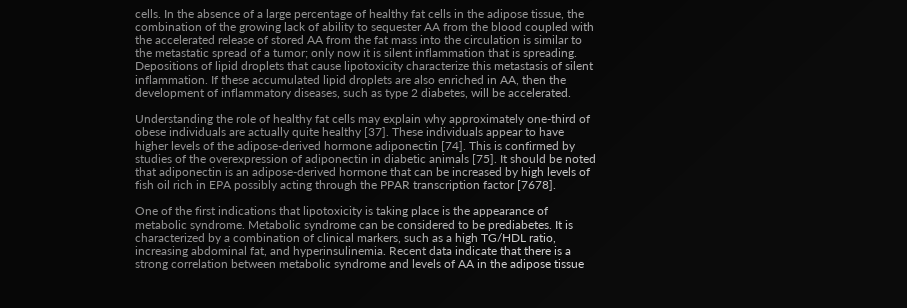cells. In the absence of a large percentage of healthy fat cells in the adipose tissue, the combination of the growing lack of ability to sequester AA from the blood coupled with the accelerated release of stored AA from the fat mass into the circulation is similar to the metastatic spread of a tumor; only now it is silent inflammation that is spreading. Depositions of lipid droplets that cause lipotoxicity characterize this metastasis of silent inflammation. If these accumulated lipid droplets are also enriched in AA, then the development of inflammatory diseases, such as type 2 diabetes, will be accelerated.

Understanding the role of healthy fat cells may explain why approximately one-third of obese individuals are actually quite healthy [37]. These individuals appear to have higher levels of the adipose-derived hormone adiponectin [74]. This is confirmed by studies of the overexpression of adiponectin in diabetic animals [75]. It should be noted that adiponectin is an adipose-derived hormone that can be increased by high levels of fish oil rich in EPA possibly acting through the PPAR transcription factor [7678].

One of the first indications that lipotoxicity is taking place is the appearance of metabolic syndrome. Metabolic syndrome can be considered to be prediabetes. It is characterized by a combination of clinical markers, such as a high TG/HDL ratio, increasing abdominal fat, and hyperinsulinemia. Recent data indicate that there is a strong correlation between metabolic syndrome and levels of AA in the adipose tissue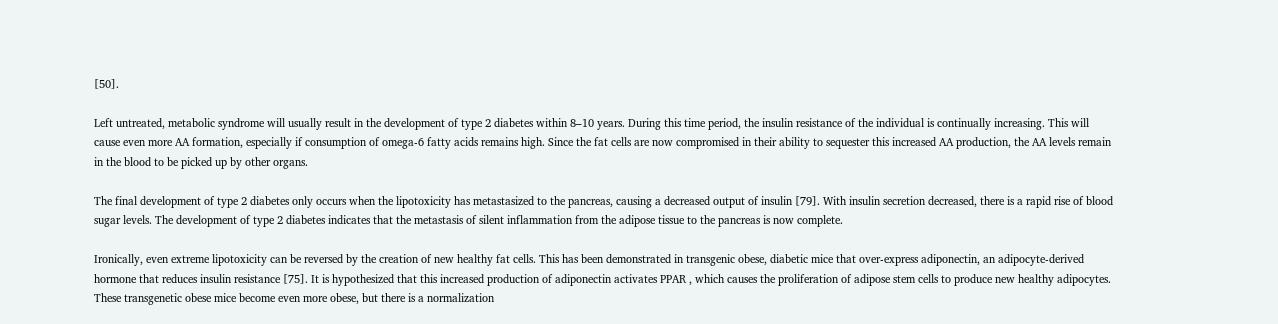[50].

Left untreated, metabolic syndrome will usually result in the development of type 2 diabetes within 8–10 years. During this time period, the insulin resistance of the individual is continually increasing. This will cause even more AA formation, especially if consumption of omega-6 fatty acids remains high. Since the fat cells are now compromised in their ability to sequester this increased AA production, the AA levels remain in the blood to be picked up by other organs.

The final development of type 2 diabetes only occurs when the lipotoxicity has metastasized to the pancreas, causing a decreased output of insulin [79]. With insulin secretion decreased, there is a rapid rise of blood sugar levels. The development of type 2 diabetes indicates that the metastasis of silent inflammation from the adipose tissue to the pancreas is now complete.

Ironically, even extreme lipotoxicity can be reversed by the creation of new healthy fat cells. This has been demonstrated in transgenic obese, diabetic mice that over-express adiponectin, an adipocyte-derived hormone that reduces insulin resistance [75]. It is hypothesized that this increased production of adiponectin activates PPAR , which causes the proliferation of adipose stem cells to produce new healthy adipocytes. These transgenetic obese mice become even more obese, but there is a normalization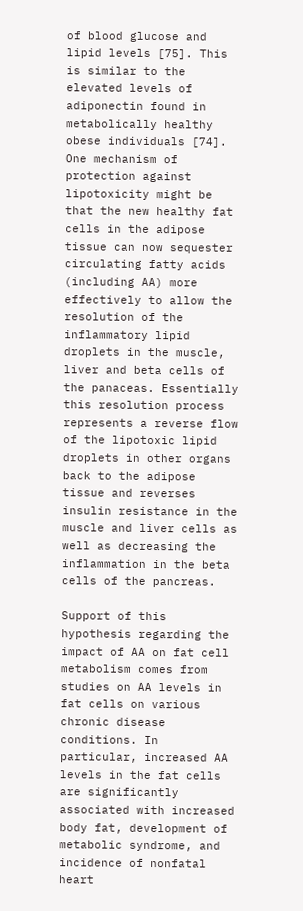of blood glucose and lipid levels [75]. This is similar to the elevated levels of adiponectin found in metabolically healthy obese individuals [74]. One mechanism of protection against lipotoxicity might be that the new healthy fat cells in the adipose tissue can now sequester circulating fatty acids (including AA) more effectively to allow the resolution of the inflammatory lipid droplets in the muscle, liver and beta cells of the panaceas. Essentially this resolution process represents a reverse flow of the lipotoxic lipid droplets in other organs back to the adipose tissue and reverses insulin resistance in the muscle and liver cells as well as decreasing the inflammation in the beta cells of the pancreas.

Support of this hypothesis regarding the impact of AA on fat cell metabolism comes from studies on AA levels in fat cells on various chronic disease conditions. In particular, increased AA levels in the fat cells are significantly associated with increased body fat, development of metabolic syndrome, and incidence of nonfatal heart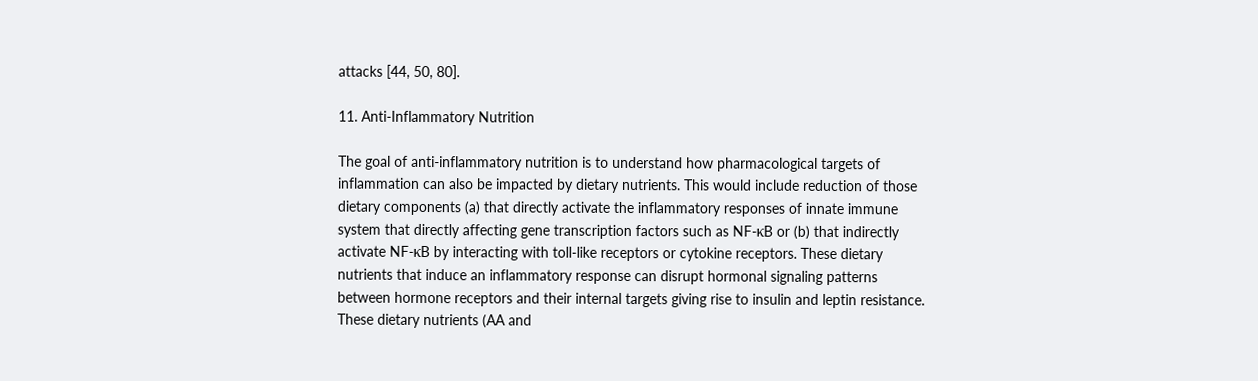attacks [44, 50, 80].

11. Anti-Inflammatory Nutrition

The goal of anti-inflammatory nutrition is to understand how pharmacological targets of inflammation can also be impacted by dietary nutrients. This would include reduction of those dietary components (a) that directly activate the inflammatory responses of innate immune system that directly affecting gene transcription factors such as NF-κB or (b) that indirectly activate NF-κB by interacting with toll-like receptors or cytokine receptors. These dietary nutrients that induce an inflammatory response can disrupt hormonal signaling patterns between hormone receptors and their internal targets giving rise to insulin and leptin resistance. These dietary nutrients (AA and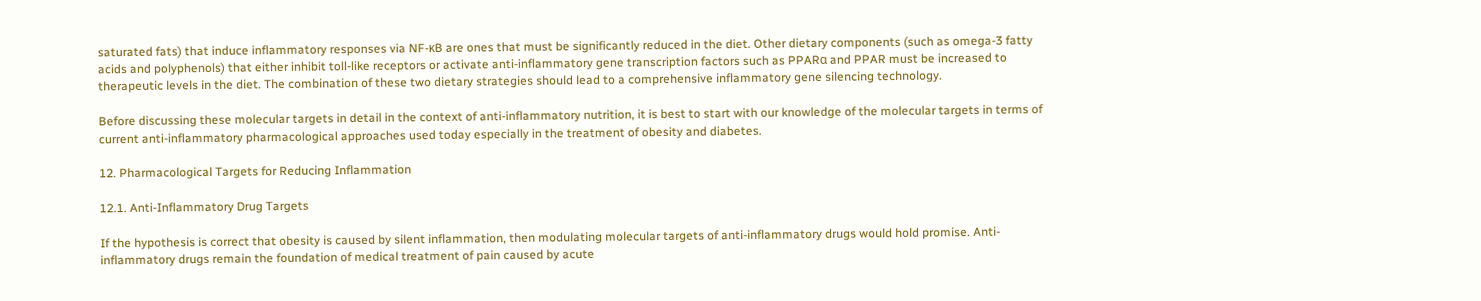saturated fats) that induce inflammatory responses via NF-κB are ones that must be significantly reduced in the diet. Other dietary components (such as omega-3 fatty acids and polyphenols) that either inhibit toll-like receptors or activate anti-inflammatory gene transcription factors such as PPARα and PPAR must be increased to therapeutic levels in the diet. The combination of these two dietary strategies should lead to a comprehensive inflammatory gene silencing technology.

Before discussing these molecular targets in detail in the context of anti-inflammatory nutrition, it is best to start with our knowledge of the molecular targets in terms of current anti-inflammatory pharmacological approaches used today especially in the treatment of obesity and diabetes.

12. Pharmacological Targets for Reducing Inflammation

12.1. Anti-Inflammatory Drug Targets

If the hypothesis is correct that obesity is caused by silent inflammation, then modulating molecular targets of anti-inflammatory drugs would hold promise. Anti-inflammatory drugs remain the foundation of medical treatment of pain caused by acute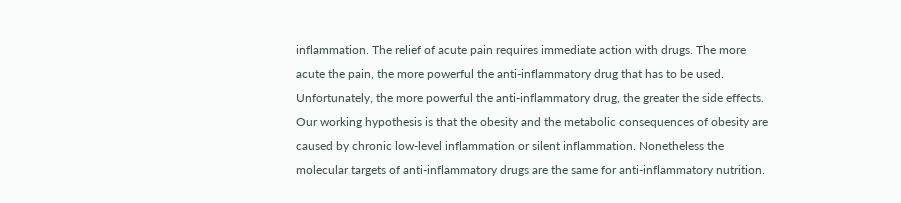inflammation. The relief of acute pain requires immediate action with drugs. The more acute the pain, the more powerful the anti-inflammatory drug that has to be used. Unfortunately, the more powerful the anti-inflammatory drug, the greater the side effects. Our working hypothesis is that the obesity and the metabolic consequences of obesity are caused by chronic low-level inflammation or silent inflammation. Nonetheless the molecular targets of anti-inflammatory drugs are the same for anti-inflammatory nutrition.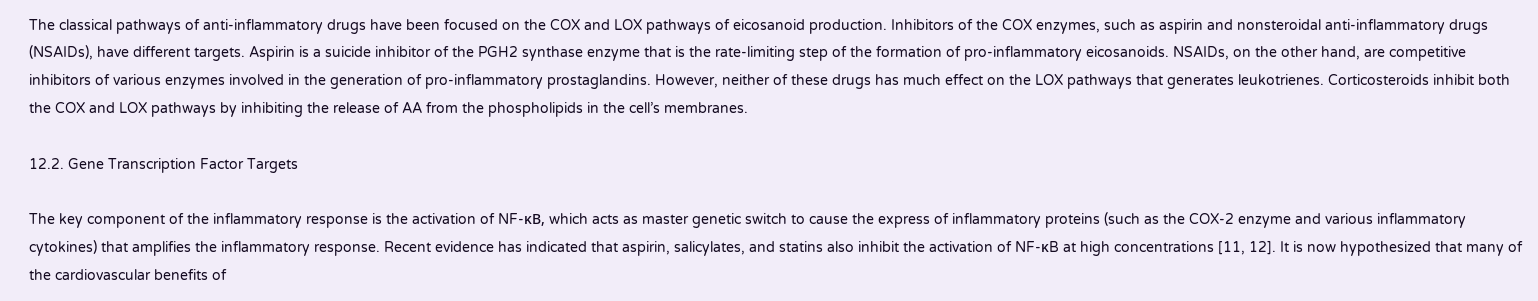The classical pathways of anti-inflammatory drugs have been focused on the COX and LOX pathways of eicosanoid production. Inhibitors of the COX enzymes, such as aspirin and nonsteroidal anti-inflammatory drugs (NSAIDs), have different targets. Aspirin is a suicide inhibitor of the PGH2 synthase enzyme that is the rate-limiting step of the formation of pro-inflammatory eicosanoids. NSAIDs, on the other hand, are competitive inhibitors of various enzymes involved in the generation of pro-inflammatory prostaglandins. However, neither of these drugs has much effect on the LOX pathways that generates leukotrienes. Corticosteroids inhibit both the COX and LOX pathways by inhibiting the release of AA from the phospholipids in the cell’s membranes.

12.2. Gene Transcription Factor Targets

The key component of the inflammatory response is the activation of NF-κB, which acts as master genetic switch to cause the express of inflammatory proteins (such as the COX-2 enzyme and various inflammatory cytokines) that amplifies the inflammatory response. Recent evidence has indicated that aspirin, salicylates, and statins also inhibit the activation of NF-κB at high concentrations [11, 12]. It is now hypothesized that many of the cardiovascular benefits of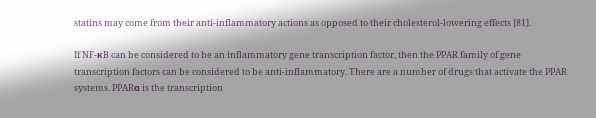statins may come from their anti-inflammatory actions as opposed to their cholesterol-lowering effects [81].

If NF-κB can be considered to be an inflammatory gene transcription factor, then the PPAR family of gene transcription factors can be considered to be anti-inflammatory. There are a number of drugs that activate the PPAR systems. PPARα is the transcription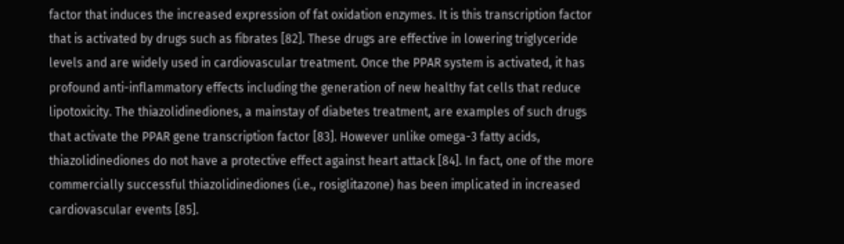factor that induces the increased expression of fat oxidation enzymes. It is this transcription factor that is activated by drugs such as fibrates [82]. These drugs are effective in lowering triglyceride levels and are widely used in cardiovascular treatment. Once the PPAR system is activated, it has profound anti-inflammatory effects including the generation of new healthy fat cells that reduce lipotoxicity. The thiazolidinediones, a mainstay of diabetes treatment, are examples of such drugs that activate the PPAR gene transcription factor [83]. However unlike omega-3 fatty acids, thiazolidinediones do not have a protective effect against heart attack [84]. In fact, one of the more commercially successful thiazolidinediones (i.e., rosiglitazone) has been implicated in increased cardiovascular events [85].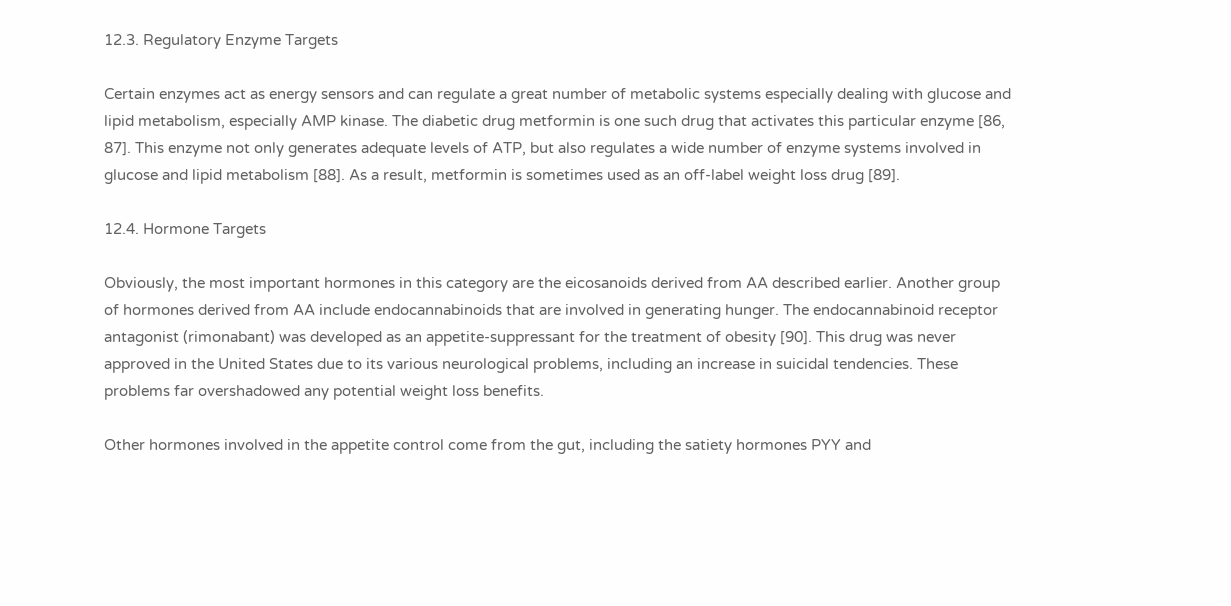12.3. Regulatory Enzyme Targets

Certain enzymes act as energy sensors and can regulate a great number of metabolic systems especially dealing with glucose and lipid metabolism, especially AMP kinase. The diabetic drug metformin is one such drug that activates this particular enzyme [86, 87]. This enzyme not only generates adequate levels of ATP, but also regulates a wide number of enzyme systems involved in glucose and lipid metabolism [88]. As a result, metformin is sometimes used as an off-label weight loss drug [89].

12.4. Hormone Targets

Obviously, the most important hormones in this category are the eicosanoids derived from AA described earlier. Another group of hormones derived from AA include endocannabinoids that are involved in generating hunger. The endocannabinoid receptor antagonist (rimonabant) was developed as an appetite-suppressant for the treatment of obesity [90]. This drug was never approved in the United States due to its various neurological problems, including an increase in suicidal tendencies. These problems far overshadowed any potential weight loss benefits.

Other hormones involved in the appetite control come from the gut, including the satiety hormones PYY and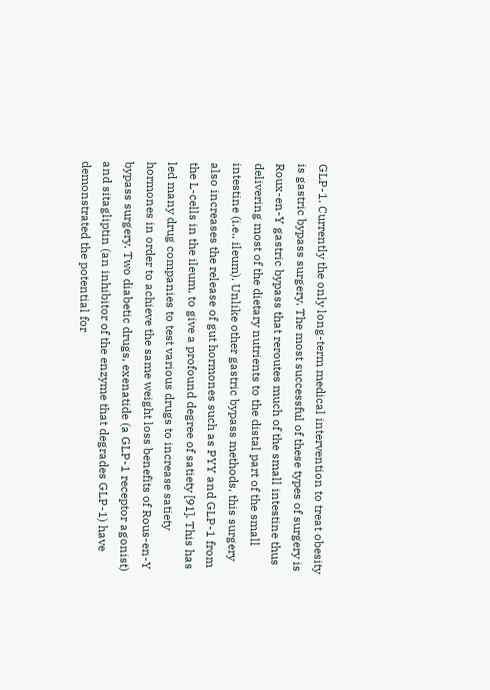GLP-1. Currently the only long-term medical intervention to treat obesity is gastric bypass surgery. The most successful of these types of surgery is Roux-en-Y gastric bypass that reroutes much of the small intestine thus delivering most of the dietary nutrients to the distal part of the small intestine (i.e., ileum). Unlike other gastric bypass methods, this surgery also increases the release of gut hormones such as PYY and GLP-1 from the L-cells in the ileum, to give a profound degree of satiety [91]. This has led many drug companies to test various drugs to increase satiety hormones in order to achieve the same weight loss benefits of Rous-en-Y bypass surgery. Two diabetic drugs, exenatide (a GLP-1 receptor agonist) and sitagliptin (an inhibitor of the enzyme that degrades GLP-1) have demonstrated the potential for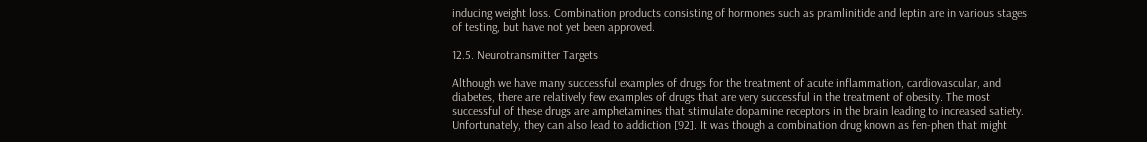inducing weight loss. Combination products consisting of hormones such as pramlinitide and leptin are in various stages of testing, but have not yet been approved.

12.5. Neurotransmitter Targets

Although we have many successful examples of drugs for the treatment of acute inflammation, cardiovascular, and diabetes, there are relatively few examples of drugs that are very successful in the treatment of obesity. The most successful of these drugs are amphetamines that stimulate dopamine receptors in the brain leading to increased satiety. Unfortunately, they can also lead to addiction [92]. It was though a combination drug known as fen-phen that might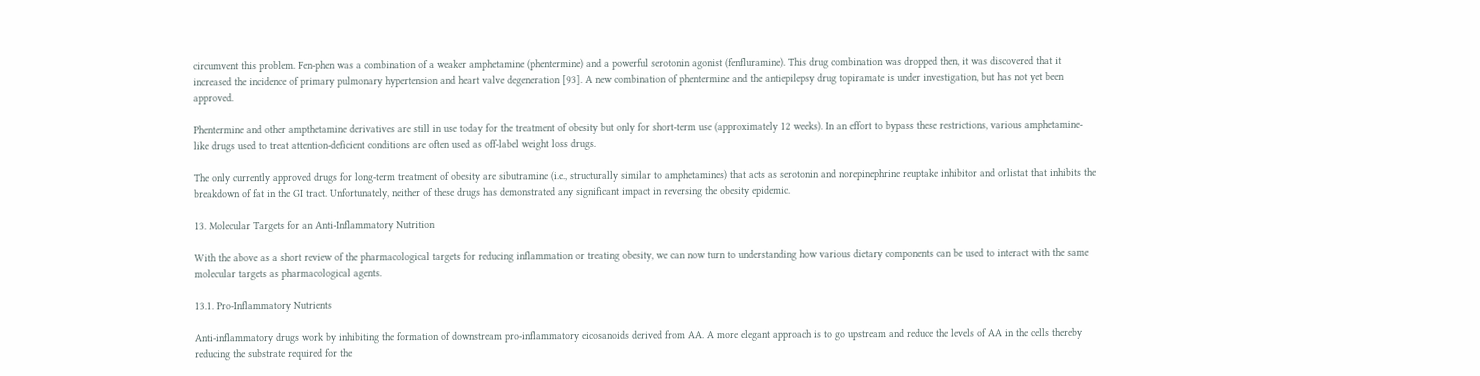circumvent this problem. Fen-phen was a combination of a weaker amphetamine (phentermine) and a powerful serotonin agonist (fenfluramine). This drug combination was dropped then, it was discovered that it increased the incidence of primary pulmonary hypertension and heart valve degeneration [93]. A new combination of phentermine and the antiepilepsy drug topiramate is under investigation, but has not yet been approved.

Phentermine and other ampthetamine derivatives are still in use today for the treatment of obesity but only for short-term use (approximately 12 weeks). In an effort to bypass these restrictions, various amphetamine-like drugs used to treat attention-deficient conditions are often used as off-label weight loss drugs.

The only currently approved drugs for long-term treatment of obesity are sibutramine (i.e., structurally similar to amphetamines) that acts as serotonin and norepinephrine reuptake inhibitor and orlistat that inhibits the breakdown of fat in the GI tract. Unfortunately, neither of these drugs has demonstrated any significant impact in reversing the obesity epidemic.

13. Molecular Targets for an Anti-Inflammatory Nutrition

With the above as a short review of the pharmacological targets for reducing inflammation or treating obesity, we can now turn to understanding how various dietary components can be used to interact with the same molecular targets as pharmacological agents.

13.1. Pro-Inflammatory Nutrients

Anti-inflammatory drugs work by inhibiting the formation of downstream pro-inflammatory eicosanoids derived from AA. A more elegant approach is to go upstream and reduce the levels of AA in the cells thereby reducing the substrate required for the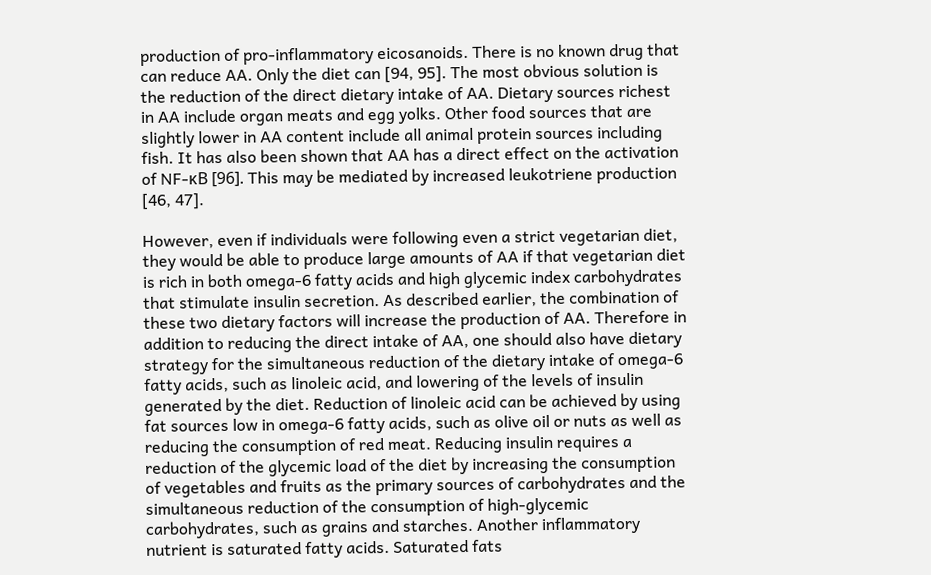production of pro-inflammatory eicosanoids. There is no known drug that can reduce AA. Only the diet can [94, 95]. The most obvious solution is the reduction of the direct dietary intake of AA. Dietary sources richest in AA include organ meats and egg yolks. Other food sources that are slightly lower in AA content include all animal protein sources including fish. It has also been shown that AA has a direct effect on the activation of NF-κB [96]. This may be mediated by increased leukotriene production [46, 47].

However, even if individuals were following even a strict vegetarian diet, they would be able to produce large amounts of AA if that vegetarian diet is rich in both omega-6 fatty acids and high glycemic index carbohydrates that stimulate insulin secretion. As described earlier, the combination of these two dietary factors will increase the production of AA. Therefore in addition to reducing the direct intake of AA, one should also have dietary strategy for the simultaneous reduction of the dietary intake of omega-6 fatty acids, such as linoleic acid, and lowering of the levels of insulin generated by the diet. Reduction of linoleic acid can be achieved by using fat sources low in omega-6 fatty acids, such as olive oil or nuts as well as reducing the consumption of red meat. Reducing insulin requires a reduction of the glycemic load of the diet by increasing the consumption of vegetables and fruits as the primary sources of carbohydrates and the simultaneous reduction of the consumption of high-glycemic carbohydrates, such as grains and starches. Another inflammatory nutrient is saturated fatty acids. Saturated fats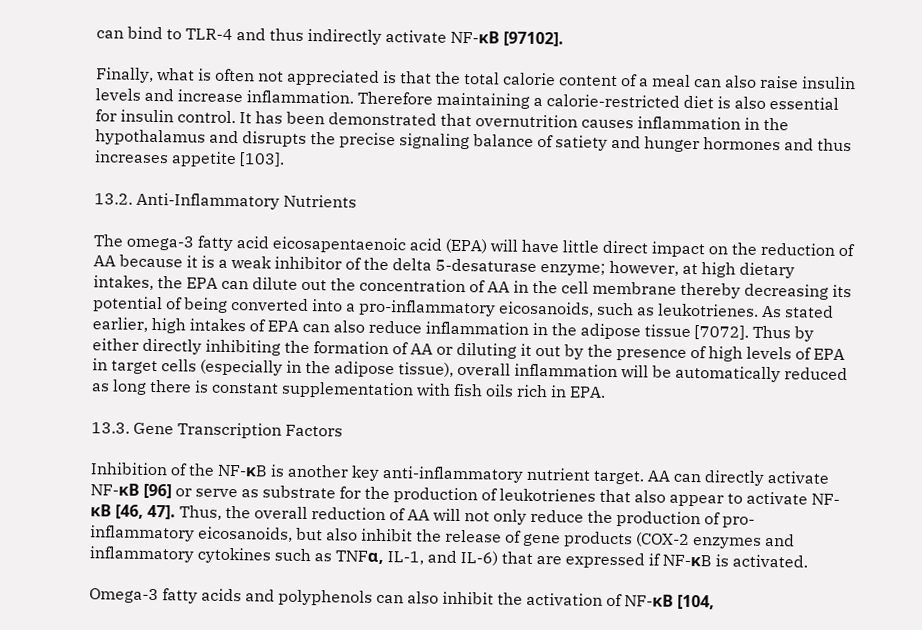can bind to TLR-4 and thus indirectly activate NF-κB [97102].

Finally, what is often not appreciated is that the total calorie content of a meal can also raise insulin levels and increase inflammation. Therefore maintaining a calorie-restricted diet is also essential for insulin control. It has been demonstrated that overnutrition causes inflammation in the hypothalamus and disrupts the precise signaling balance of satiety and hunger hormones and thus increases appetite [103].

13.2. Anti-Inflammatory Nutrients

The omega-3 fatty acid eicosapentaenoic acid (EPA) will have little direct impact on the reduction of AA because it is a weak inhibitor of the delta 5-desaturase enzyme; however, at high dietary intakes, the EPA can dilute out the concentration of AA in the cell membrane thereby decreasing its potential of being converted into a pro-inflammatory eicosanoids, such as leukotrienes. As stated earlier, high intakes of EPA can also reduce inflammation in the adipose tissue [7072]. Thus by either directly inhibiting the formation of AA or diluting it out by the presence of high levels of EPA in target cells (especially in the adipose tissue), overall inflammation will be automatically reduced as long there is constant supplementation with fish oils rich in EPA.

13.3. Gene Transcription Factors

Inhibition of the NF-κB is another key anti-inflammatory nutrient target. AA can directly activate NF-κB [96] or serve as substrate for the production of leukotrienes that also appear to activate NF-κB [46, 47]. Thus, the overall reduction of AA will not only reduce the production of pro-inflammatory eicosanoids, but also inhibit the release of gene products (COX-2 enzymes and inflammatory cytokines such as TNFα, IL-1, and IL-6) that are expressed if NF-κB is activated.

Omega-3 fatty acids and polyphenols can also inhibit the activation of NF-κB [104,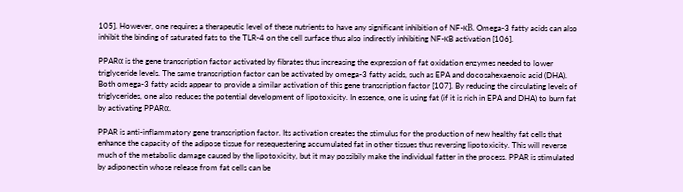105]. However, one requires a therapeutic level of these nutrients to have any significant inhibition of NF-κB. Omega-3 fatty acids can also inhibit the binding of saturated fats to the TLR-4 on the cell surface thus also indirectly inhibiting NF-κB activation [106].

PPARα is the gene transcription factor activated by fibrates thus increasing the expression of fat oxidation enzymes needed to lower triglyceride levels. The same transcription factor can be activated by omega-3 fatty acids, such as EPA and docosahexaenoic acid (DHA). Both omega-3 fatty acids appear to provide a similar activation of this gene transcription factor [107]. By reducing the circulating levels of triglycerides, one also reduces the potential development of lipotoxicity. In essence, one is using fat (if it is rich in EPA and DHA) to burn fat by activating PPARα.

PPAR is anti-inflammatory gene transcription factor. Its activation creates the stimulus for the production of new healthy fat cells that enhance the capacity of the adipose tissue for resequestering accumulated fat in other tissues thus reversing lipotoxicity. This will reverse much of the metabolic damage caused by the lipotoxicity, but it may possibily make the individual fatter in the process. PPAR is stimulated by adiponectin whose release from fat cells can be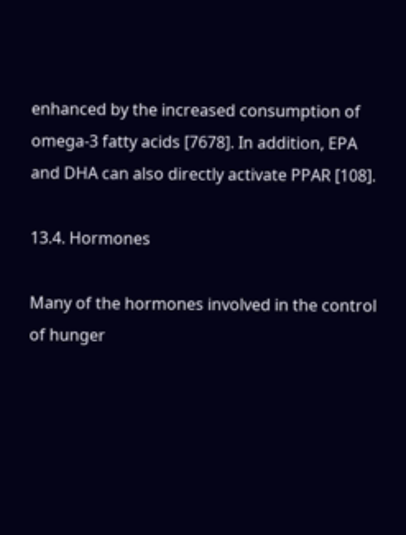enhanced by the increased consumption of omega-3 fatty acids [7678]. In addition, EPA and DHA can also directly activate PPAR [108].

13.4. Hormones

Many of the hormones involved in the control of hunger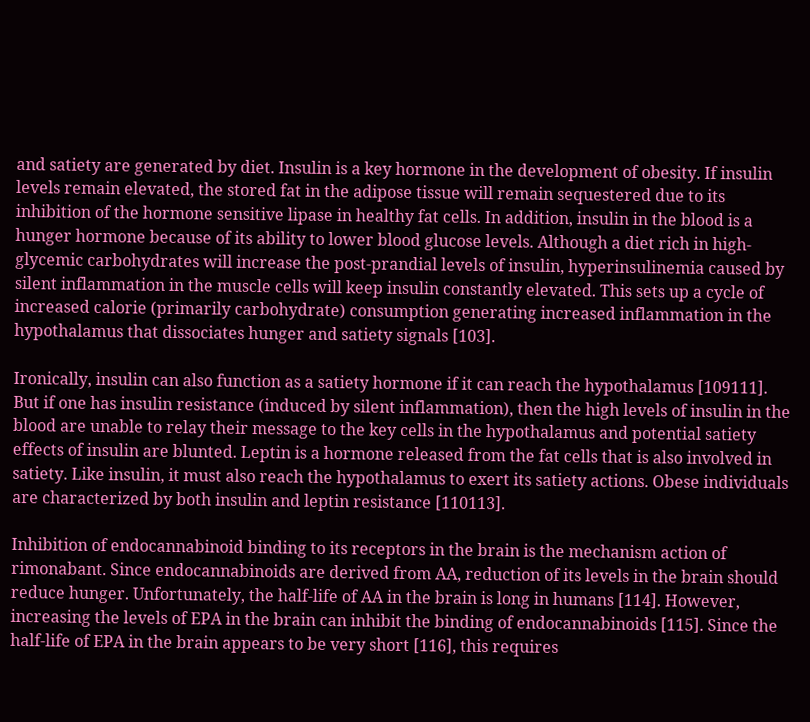and satiety are generated by diet. Insulin is a key hormone in the development of obesity. If insulin levels remain elevated, the stored fat in the adipose tissue will remain sequestered due to its inhibition of the hormone sensitive lipase in healthy fat cells. In addition, insulin in the blood is a hunger hormone because of its ability to lower blood glucose levels. Although a diet rich in high-glycemic carbohydrates will increase the post-prandial levels of insulin, hyperinsulinemia caused by silent inflammation in the muscle cells will keep insulin constantly elevated. This sets up a cycle of increased calorie (primarily carbohydrate) consumption generating increased inflammation in the hypothalamus that dissociates hunger and satiety signals [103].

Ironically, insulin can also function as a satiety hormone if it can reach the hypothalamus [109111]. But if one has insulin resistance (induced by silent inflammation), then the high levels of insulin in the blood are unable to relay their message to the key cells in the hypothalamus and potential satiety effects of insulin are blunted. Leptin is a hormone released from the fat cells that is also involved in satiety. Like insulin, it must also reach the hypothalamus to exert its satiety actions. Obese individuals are characterized by both insulin and leptin resistance [110113].

Inhibition of endocannabinoid binding to its receptors in the brain is the mechanism action of rimonabant. Since endocannabinoids are derived from AA, reduction of its levels in the brain should reduce hunger. Unfortunately, the half-life of AA in the brain is long in humans [114]. However, increasing the levels of EPA in the brain can inhibit the binding of endocannabinoids [115]. Since the half-life of EPA in the brain appears to be very short [116], this requires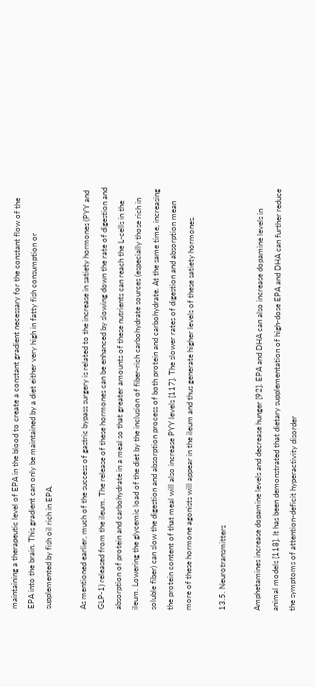maintaining a therapeutic level of EPA in the blood to create a constant gradient necessary for the constant flow of the EPA into the brain. This gradient can only be maintained by a diet either very high in fatty fish consumption or supplemented by fish oil rich in EPA.

As mentioned earlier, much of the success of gastric bypass surgery is related to the increase in satiety hormones (PYY and GLP-1) released from the ileum. The release of these hormones can be enhanced by slowing down the rate of digestion and absorption of protein and carbohydrate in a meal so that greater amounts of these nutrients can reach the L-cells in the ileum. Lowering the glycemic load of the diet by the inclusion of fiber-rich carbohydrate sources (especially those rich in soluble fiber) can slow the digestion and absorption process of both protein and carbohydrate. At the same time, increasing the protein content of that meal will also increase PYY levels [117]. The slower rates of digestion and absorption mean more of these hormone agonists will appear in the ileum and thus generate higher levels of these satiety hormones.

13.5. Neurotransmitters

Amphetamines increase dopamine levels and decrease hunger [92]. EPA and DHA can also increase dopamine levels in animal models [118]. It has been demonstrated that dietary supplementation of high-dose EPA and DHA can further reduce the symptoms of attention-deficit hyperactivity disorder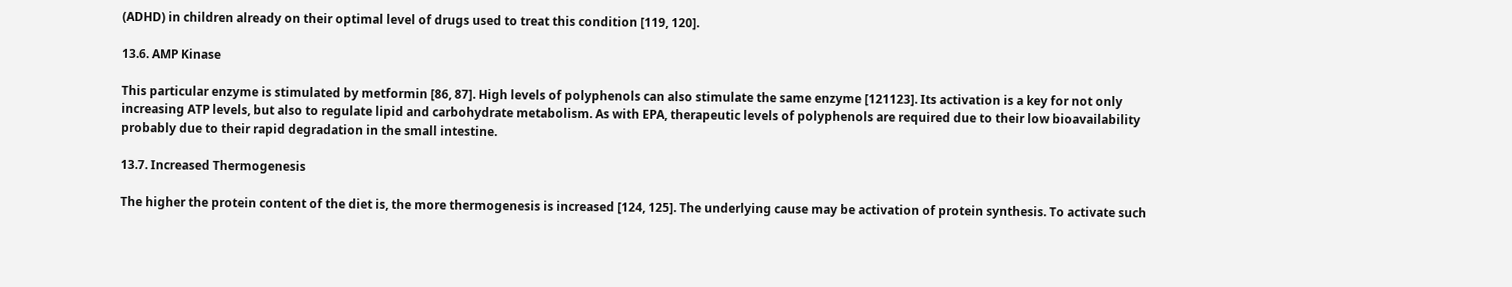(ADHD) in children already on their optimal level of drugs used to treat this condition [119, 120].

13.6. AMP Kinase

This particular enzyme is stimulated by metformin [86, 87]. High levels of polyphenols can also stimulate the same enzyme [121123]. Its activation is a key for not only increasing ATP levels, but also to regulate lipid and carbohydrate metabolism. As with EPA, therapeutic levels of polyphenols are required due to their low bioavailability probably due to their rapid degradation in the small intestine.

13.7. Increased Thermogenesis

The higher the protein content of the diet is, the more thermogenesis is increased [124, 125]. The underlying cause may be activation of protein synthesis. To activate such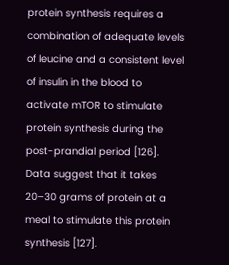protein synthesis requires a combination of adequate levels of leucine and a consistent level of insulin in the blood to activate mTOR to stimulate protein synthesis during the post-prandial period [126]. Data suggest that it takes 20–30 grams of protein at a meal to stimulate this protein synthesis [127].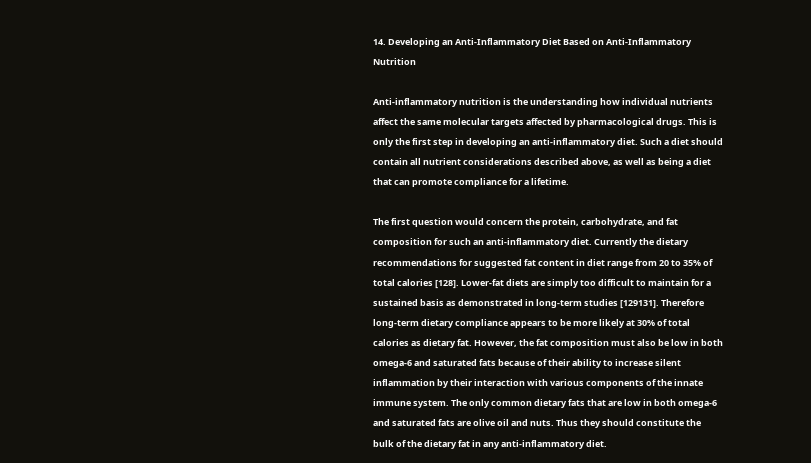14. Developing an Anti-Inflammatory Diet Based on Anti-Inflammatory Nutrition

Anti-inflammatory nutrition is the understanding how individual nutrients affect the same molecular targets affected by pharmacological drugs. This is only the first step in developing an anti-inflammatory diet. Such a diet should contain all nutrient considerations described above, as well as being a diet that can promote compliance for a lifetime.

The first question would concern the protein, carbohydrate, and fat composition for such an anti-inflammatory diet. Currently the dietary recommendations for suggested fat content in diet range from 20 to 35% of total calories [128]. Lower-fat diets are simply too difficult to maintain for a sustained basis as demonstrated in long-term studies [129131]. Therefore long-term dietary compliance appears to be more likely at 30% of total calories as dietary fat. However, the fat composition must also be low in both omega-6 and saturated fats because of their ability to increase silent inflammation by their interaction with various components of the innate immune system. The only common dietary fats that are low in both omega-6 and saturated fats are olive oil and nuts. Thus they should constitute the bulk of the dietary fat in any anti-inflammatory diet.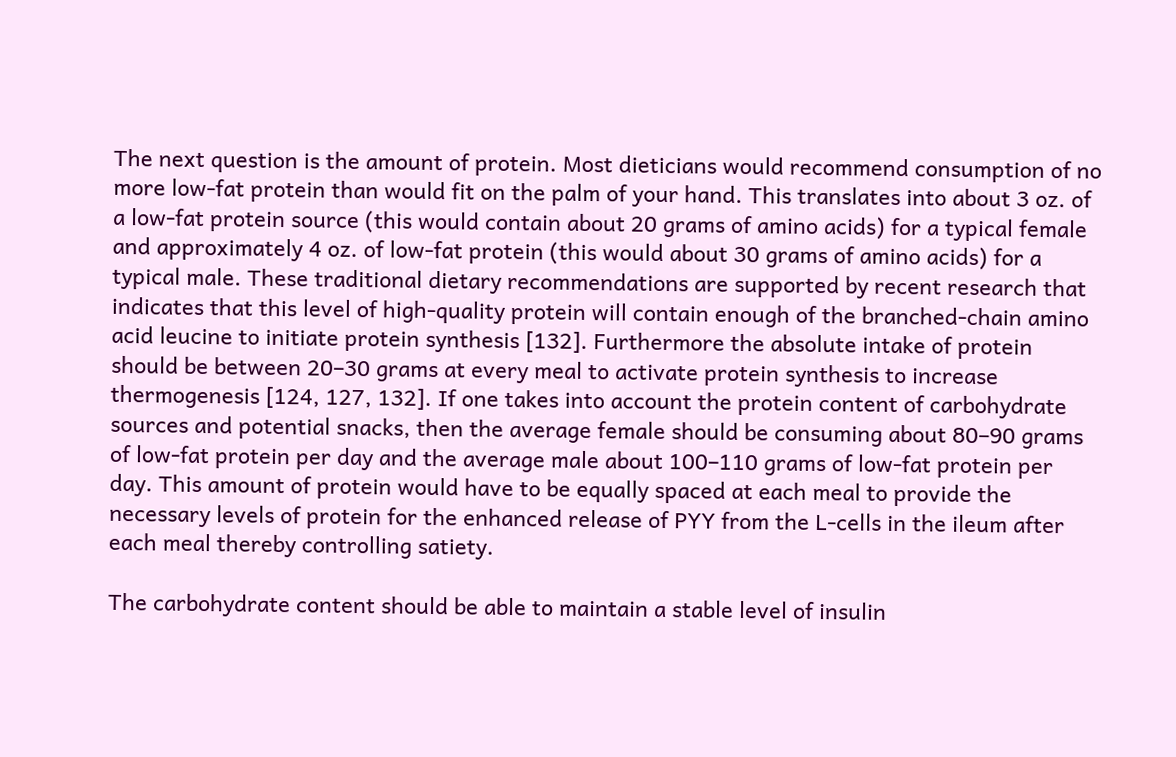The next question is the amount of protein. Most dieticians would recommend consumption of no more low-fat protein than would fit on the palm of your hand. This translates into about 3 oz. of a low-fat protein source (this would contain about 20 grams of amino acids) for a typical female and approximately 4 oz. of low-fat protein (this would about 30 grams of amino acids) for a typical male. These traditional dietary recommendations are supported by recent research that indicates that this level of high-quality protein will contain enough of the branched-chain amino acid leucine to initiate protein synthesis [132]. Furthermore the absolute intake of protein should be between 20–30 grams at every meal to activate protein synthesis to increase thermogenesis [124, 127, 132]. If one takes into account the protein content of carbohydrate sources and potential snacks, then the average female should be consuming about 80–90 grams of low-fat protein per day and the average male about 100–110 grams of low-fat protein per day. This amount of protein would have to be equally spaced at each meal to provide the necessary levels of protein for the enhanced release of PYY from the L-cells in the ileum after each meal thereby controlling satiety.

The carbohydrate content should be able to maintain a stable level of insulin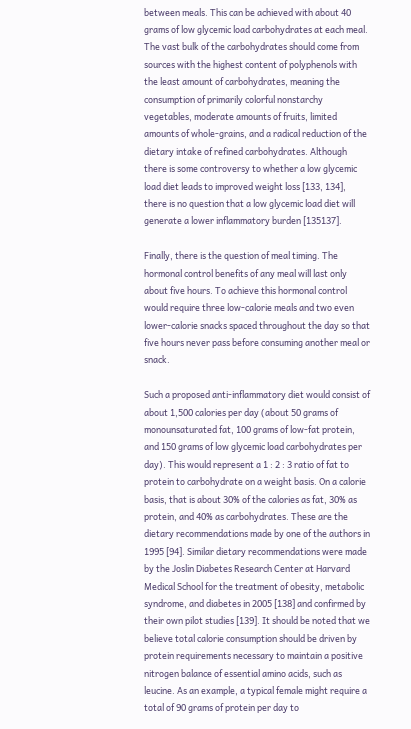between meals. This can be achieved with about 40 grams of low glycemic load carbohydrates at each meal. The vast bulk of the carbohydrates should come from sources with the highest content of polyphenols with the least amount of carbohydrates, meaning the consumption of primarily colorful nonstarchy vegetables, moderate amounts of fruits, limited amounts of whole-grains, and a radical reduction of the dietary intake of refined carbohydrates. Although there is some controversy to whether a low glycemic load diet leads to improved weight loss [133, 134], there is no question that a low glycemic load diet will generate a lower inflammatory burden [135137].

Finally, there is the question of meal timing. The hormonal control benefits of any meal will last only about five hours. To achieve this hormonal control would require three low-calorie meals and two even lower-calorie snacks spaced throughout the day so that five hours never pass before consuming another meal or snack.

Such a proposed anti-inflammatory diet would consist of about 1,500 calories per day (about 50 grams of monounsaturated fat, 100 grams of low-fat protein, and 150 grams of low glycemic load carbohydrates per day). This would represent a 1 : 2 : 3 ratio of fat to protein to carbohydrate on a weight basis. On a calorie basis, that is about 30% of the calories as fat, 30% as protein, and 40% as carbohydrates. These are the dietary recommendations made by one of the authors in 1995 [94]. Similar dietary recommendations were made by the Joslin Diabetes Research Center at Harvard Medical School for the treatment of obesity, metabolic syndrome, and diabetes in 2005 [138] and confirmed by their own pilot studies [139]. It should be noted that we believe total calorie consumption should be driven by protein requirements necessary to maintain a positive nitrogen balance of essential amino acids, such as leucine. As an example, a typical female might require a total of 90 grams of protein per day to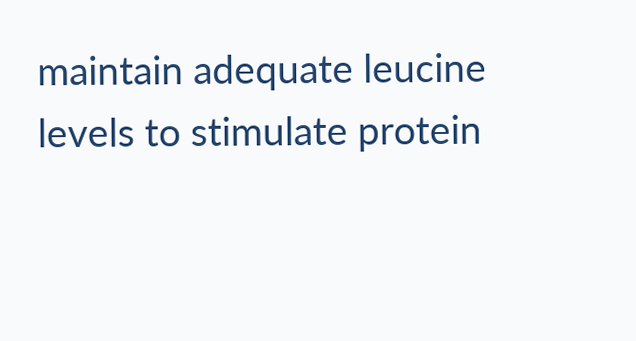maintain adequate leucine levels to stimulate protein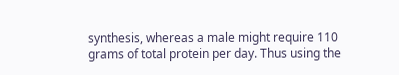synthesis, whereas a male might require 110 grams of total protein per day. Thus using the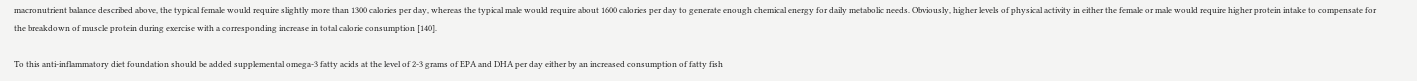macronutrient balance described above, the typical female would require slightly more than 1300 calories per day, whereas the typical male would require about 1600 calories per day to generate enough chemical energy for daily metabolic needs. Obviously, higher levels of physical activity in either the female or male would require higher protein intake to compensate for the breakdown of muscle protein during exercise with a corresponding increase in total calorie consumption [140].

To this anti-inflammatory diet foundation should be added supplemental omega-3 fatty acids at the level of 2-3 grams of EPA and DHA per day either by an increased consumption of fatty fish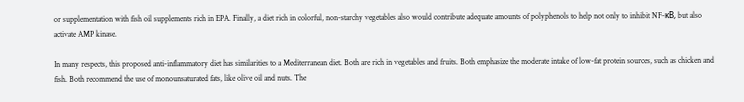or supplementation with fish oil supplements rich in EPA. Finally, a diet rich in colorful, non-starchy vegetables also would contribute adequate amounts of polyphenols to help not only to inhibit NF-κB, but also activate AMP kinase.

In many respects, this proposed anti-inflammatory diet has similarities to a Mediterranean diet. Both are rich in vegetables and fruits. Both emphasize the moderate intake of low-fat protein sources, such as chicken and fish. Both recommend the use of monounsaturated fats, like olive oil and nuts. The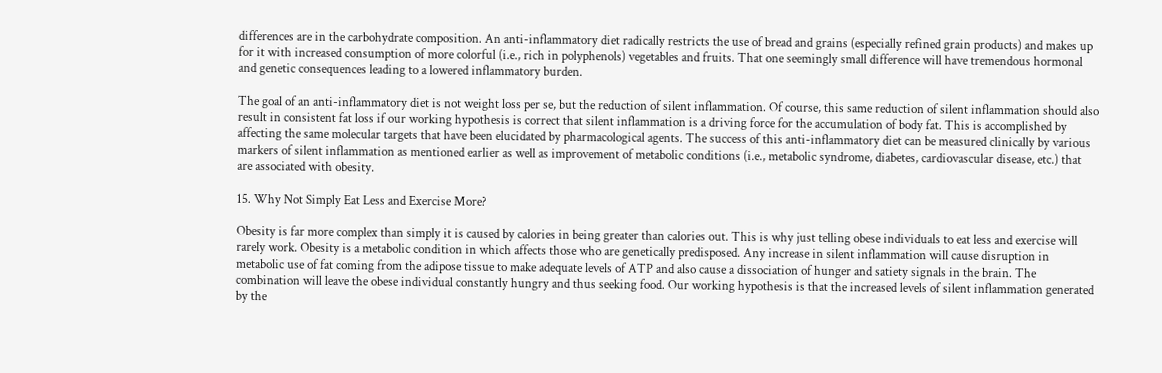differences are in the carbohydrate composition. An anti-inflammatory diet radically restricts the use of bread and grains (especially refined grain products) and makes up for it with increased consumption of more colorful (i.e., rich in polyphenols) vegetables and fruits. That one seemingly small difference will have tremendous hormonal and genetic consequences leading to a lowered inflammatory burden.

The goal of an anti-inflammatory diet is not weight loss per se, but the reduction of silent inflammation. Of course, this same reduction of silent inflammation should also result in consistent fat loss if our working hypothesis is correct that silent inflammation is a driving force for the accumulation of body fat. This is accomplished by affecting the same molecular targets that have been elucidated by pharmacological agents. The success of this anti-inflammatory diet can be measured clinically by various markers of silent inflammation as mentioned earlier as well as improvement of metabolic conditions (i.e., metabolic syndrome, diabetes, cardiovascular disease, etc.) that are associated with obesity.

15. Why Not Simply Eat Less and Exercise More?

Obesity is far more complex than simply it is caused by calories in being greater than calories out. This is why just telling obese individuals to eat less and exercise will rarely work. Obesity is a metabolic condition in which affects those who are genetically predisposed. Any increase in silent inflammation will cause disruption in metabolic use of fat coming from the adipose tissue to make adequate levels of ATP and also cause a dissociation of hunger and satiety signals in the brain. The combination will leave the obese individual constantly hungry and thus seeking food. Our working hypothesis is that the increased levels of silent inflammation generated by the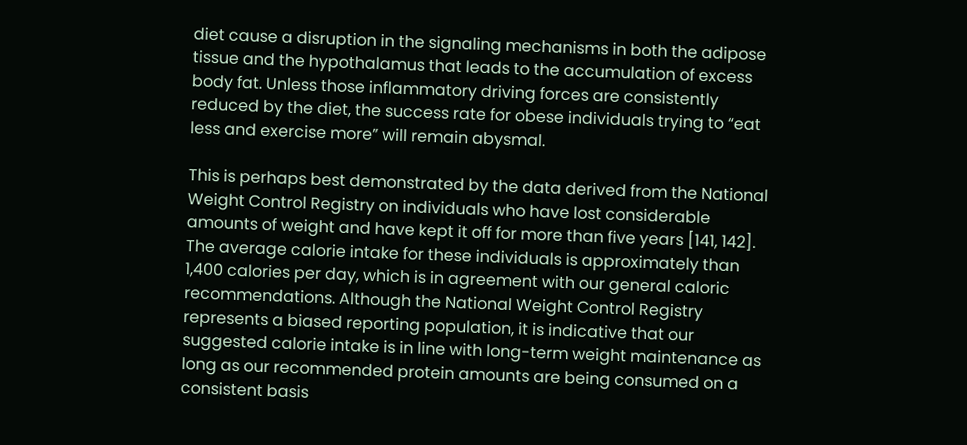diet cause a disruption in the signaling mechanisms in both the adipose tissue and the hypothalamus that leads to the accumulation of excess body fat. Unless those inflammatory driving forces are consistently reduced by the diet, the success rate for obese individuals trying to “eat less and exercise more” will remain abysmal.

This is perhaps best demonstrated by the data derived from the National Weight Control Registry on individuals who have lost considerable amounts of weight and have kept it off for more than five years [141, 142]. The average calorie intake for these individuals is approximately than 1,400 calories per day, which is in agreement with our general caloric recommendations. Although the National Weight Control Registry represents a biased reporting population, it is indicative that our suggested calorie intake is in line with long-term weight maintenance as long as our recommended protein amounts are being consumed on a consistent basis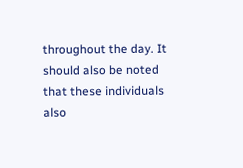throughout the day. It should also be noted that these individuals also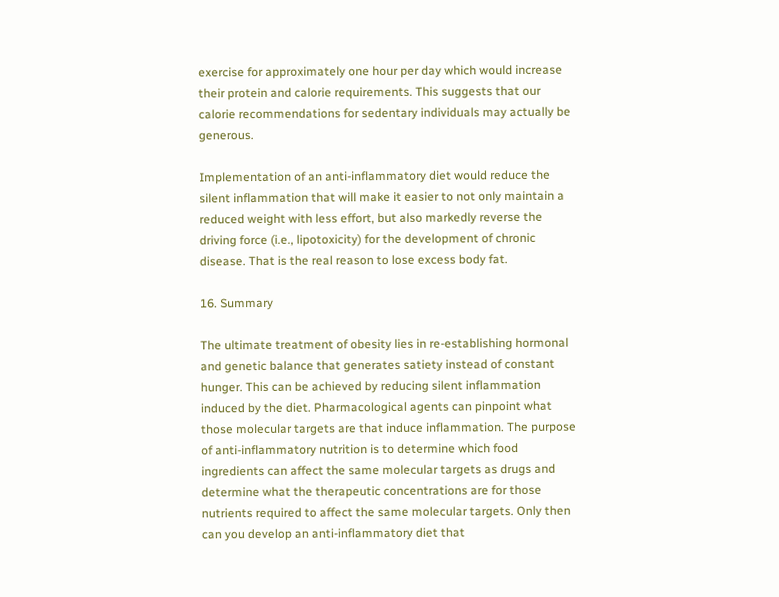exercise for approximately one hour per day which would increase their protein and calorie requirements. This suggests that our calorie recommendations for sedentary individuals may actually be generous.

Implementation of an anti-inflammatory diet would reduce the silent inflammation that will make it easier to not only maintain a reduced weight with less effort, but also markedly reverse the driving force (i.e., lipotoxicity) for the development of chronic disease. That is the real reason to lose excess body fat.

16. Summary

The ultimate treatment of obesity lies in re-establishing hormonal and genetic balance that generates satiety instead of constant hunger. This can be achieved by reducing silent inflammation induced by the diet. Pharmacological agents can pinpoint what those molecular targets are that induce inflammation. The purpose of anti-inflammatory nutrition is to determine which food ingredients can affect the same molecular targets as drugs and determine what the therapeutic concentrations are for those nutrients required to affect the same molecular targets. Only then can you develop an anti-inflammatory diet that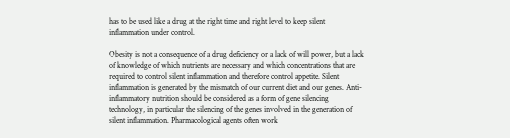has to be used like a drug at the right time and right level to keep silent inflammation under control.

Obesity is not a consequence of a drug deficiency or a lack of will power, but a lack of knowledge of which nutrients are necessary and which concentrations that are required to control silent inflammation and therefore control appetite. Silent inflammation is generated by the mismatch of our current diet and our genes. Anti-inflammatory nutrition should be considered as a form of gene silencing technology, in particular the silencing of the genes involved in the generation of silent inflammation. Pharmacological agents often work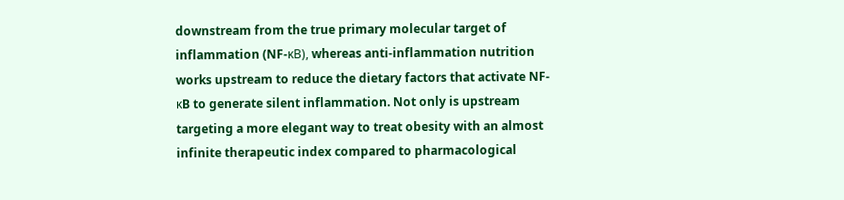downstream from the true primary molecular target of inflammation (NF-κB), whereas anti-inflammation nutrition works upstream to reduce the dietary factors that activate NF-κB to generate silent inflammation. Not only is upstream targeting a more elegant way to treat obesity with an almost infinite therapeutic index compared to pharmacological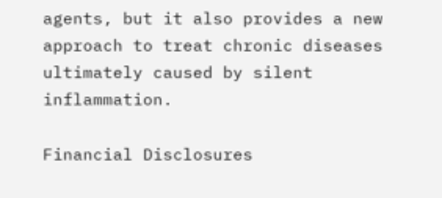agents, but it also provides a new approach to treat chronic diseases ultimately caused by silent inflammation.

Financial Disclosures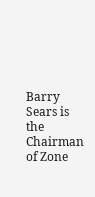Barry Sears is the Chairman of Zone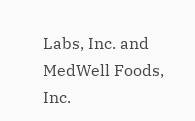Labs, Inc. and MedWell Foods, Inc.